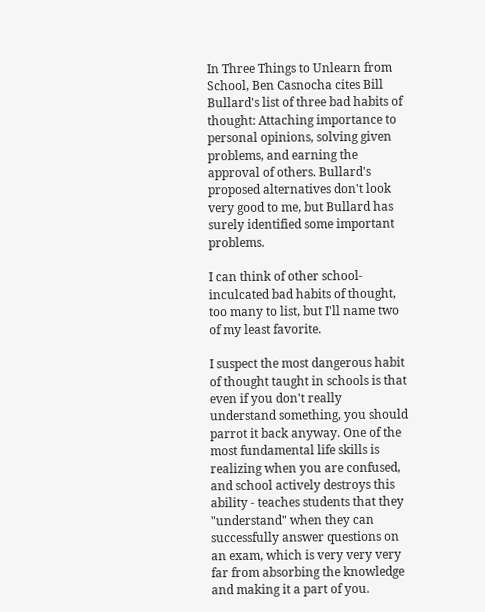In Three Things to Unlearn from School, Ben Casnocha cites Bill Bullard's list of three bad habits of thought: Attaching importance to personal opinions, solving given problems, and earning the approval of others. Bullard's proposed alternatives don't look very good to me, but Bullard has surely identified some important problems.

I can think of other school-inculcated bad habits of thought, too many to list, but I'll name two of my least favorite.

I suspect the most dangerous habit of thought taught in schools is that even if you don't really understand something, you should parrot it back anyway. One of the most fundamental life skills is realizing when you are confused, and school actively destroys this ability - teaches students that they "understand" when they can successfully answer questions on an exam, which is very very very far from absorbing the knowledge and making it a part of you.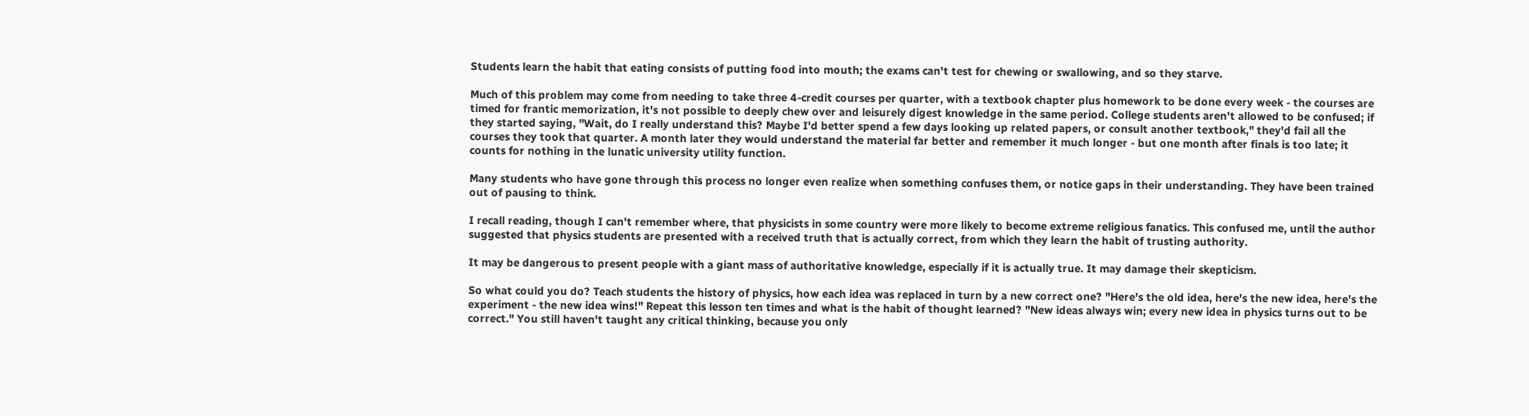Students learn the habit that eating consists of putting food into mouth; the exams can't test for chewing or swallowing, and so they starve.

Much of this problem may come from needing to take three 4-credit courses per quarter, with a textbook chapter plus homework to be done every week - the courses are timed for frantic memorization, it's not possible to deeply chew over and leisurely digest knowledge in the same period. College students aren't allowed to be confused; if they started saying, "Wait, do I really understand this? Maybe I'd better spend a few days looking up related papers, or consult another textbook," they'd fail all the courses they took that quarter. A month later they would understand the material far better and remember it much longer - but one month after finals is too late; it counts for nothing in the lunatic university utility function.

Many students who have gone through this process no longer even realize when something confuses them, or notice gaps in their understanding. They have been trained out of pausing to think.

I recall reading, though I can't remember where, that physicists in some country were more likely to become extreme religious fanatics. This confused me, until the author suggested that physics students are presented with a received truth that is actually correct, from which they learn the habit of trusting authority.

It may be dangerous to present people with a giant mass of authoritative knowledge, especially if it is actually true. It may damage their skepticism.

So what could you do? Teach students the history of physics, how each idea was replaced in turn by a new correct one? "Here's the old idea, here's the new idea, here's the experiment - the new idea wins!" Repeat this lesson ten times and what is the habit of thought learned? "New ideas always win; every new idea in physics turns out to be correct." You still haven't taught any critical thinking, because you only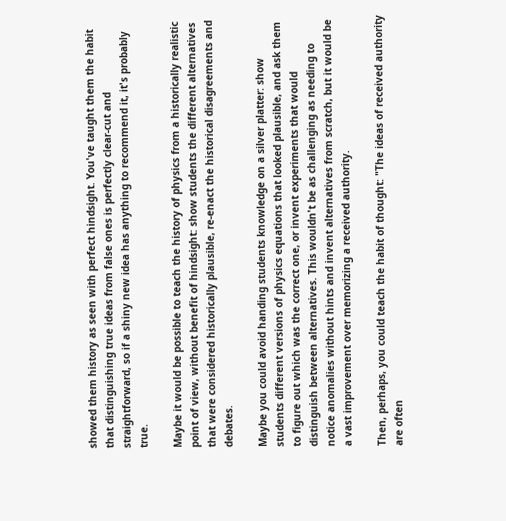showed them history as seen with perfect hindsight. You've taught them the habit that distinguishing true ideas from false ones is perfectly clear-cut and straightforward, so if a shiny new idea has anything to recommend it, it's probably true.

Maybe it would be possible to teach the history of physics from a historically realistic point of view, without benefit of hindsight: show students the different alternatives that were considered historically plausible, re-enact the historical disagreements and debates.

Maybe you could avoid handing students knowledge on a silver platter: show students different versions of physics equations that looked plausible, and ask them to figure out which was the correct one, or invent experiments that would distinguish between alternatives. This wouldn't be as challenging as needing to notice anomalies without hints and invent alternatives from scratch, but it would be a vast improvement over memorizing a received authority.

Then, perhaps, you could teach the habit of thought: "The ideas of received authority are often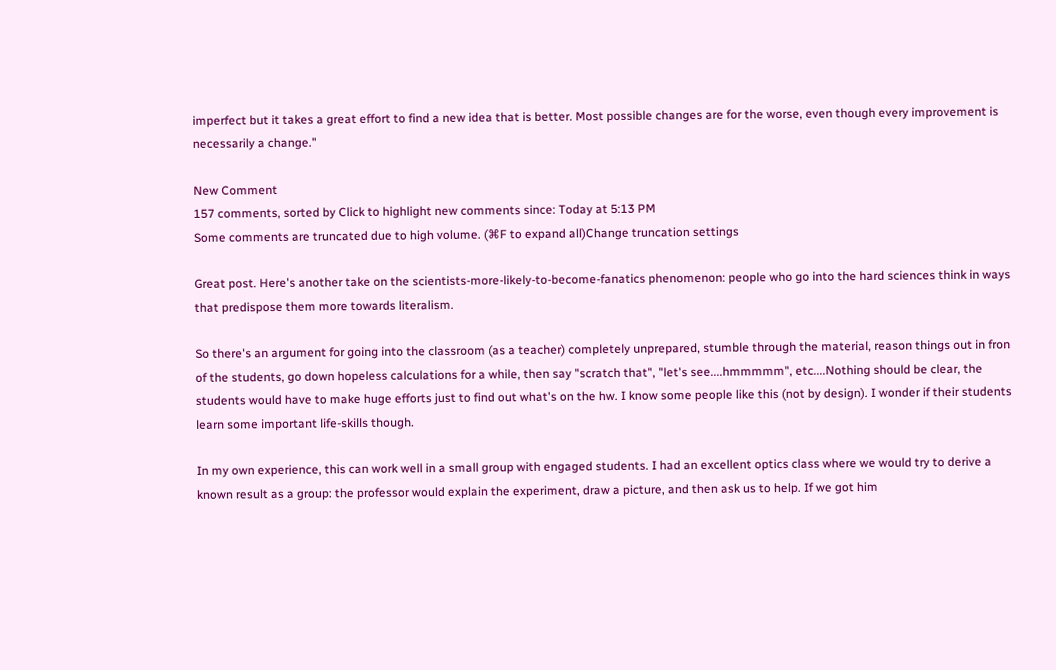imperfect but it takes a great effort to find a new idea that is better. Most possible changes are for the worse, even though every improvement is necessarily a change."

New Comment
157 comments, sorted by Click to highlight new comments since: Today at 5:13 PM
Some comments are truncated due to high volume. (⌘F to expand all)Change truncation settings

Great post. Here's another take on the scientists-more-likely-to-become-fanatics phenomenon: people who go into the hard sciences think in ways that predispose them more towards literalism.

So there's an argument for going into the classroom (as a teacher) completely unprepared, stumble through the material, reason things out in fron of the students, go down hopeless calculations for a while, then say "scratch that", "let's see....hmmmmm", etc....Nothing should be clear, the students would have to make huge efforts just to find out what's on the hw. I know some people like this (not by design). I wonder if their students learn some important life-skills though.

In my own experience, this can work well in a small group with engaged students. I had an excellent optics class where we would try to derive a known result as a group: the professor would explain the experiment, draw a picture, and then ask us to help. If we got him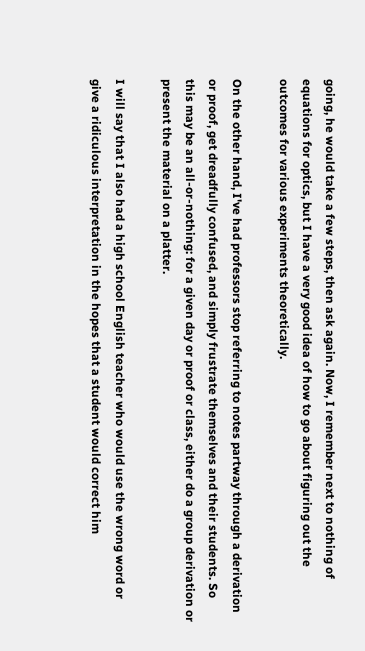going, he would take a few steps, then ask again. Now, I remember next to nothing of equations for optics, but I have a very good idea of how to go about figuring out the outcomes for various experiments theoretically.

On the other hand, I've had professors stop referring to notes partway through a derivation or proof, get dreadfully confused, and simply frustrate themselves and their students. So this may be an all-or-nothing: for a given day or proof or class, either do a group derivation or present the material on a platter.

I will say that I also had a high school English teacher who would use the wrong word or give a ridiculous interpretation in the hopes that a student would correct him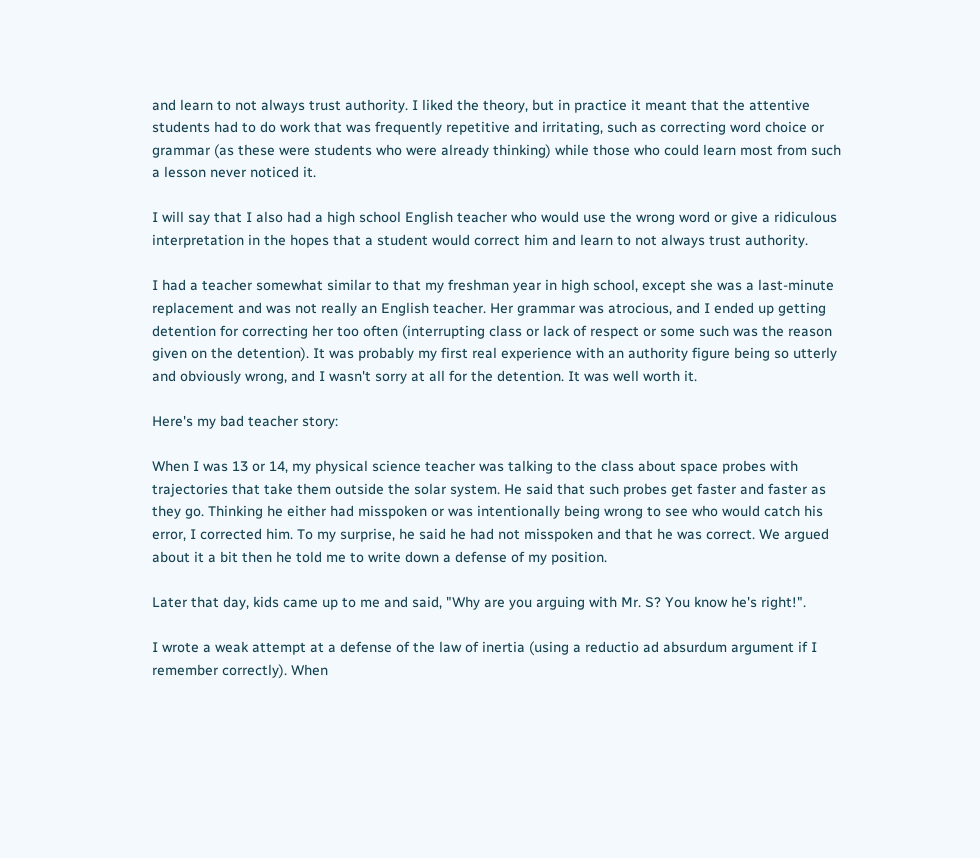and learn to not always trust authority. I liked the theory, but in practice it meant that the attentive students had to do work that was frequently repetitive and irritating, such as correcting word choice or grammar (as these were students who were already thinking) while those who could learn most from such a lesson never noticed it.

I will say that I also had a high school English teacher who would use the wrong word or give a ridiculous interpretation in the hopes that a student would correct him and learn to not always trust authority.

I had a teacher somewhat similar to that my freshman year in high school, except she was a last-minute replacement and was not really an English teacher. Her grammar was atrocious, and I ended up getting detention for correcting her too often (interrupting class or lack of respect or some such was the reason given on the detention). It was probably my first real experience with an authority figure being so utterly and obviously wrong, and I wasn't sorry at all for the detention. It was well worth it.

Here's my bad teacher story:

When I was 13 or 14, my physical science teacher was talking to the class about space probes with trajectories that take them outside the solar system. He said that such probes get faster and faster as they go. Thinking he either had misspoken or was intentionally being wrong to see who would catch his error, I corrected him. To my surprise, he said he had not misspoken and that he was correct. We argued about it a bit then he told me to write down a defense of my position.

Later that day, kids came up to me and said, "Why are you arguing with Mr. S? You know he's right!".

I wrote a weak attempt at a defense of the law of inertia (using a reductio ad absurdum argument if I remember correctly). When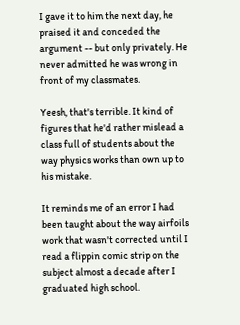I gave it to him the next day, he praised it and conceded the argument -- but only privately. He never admitted he was wrong in front of my classmates.

Yeesh, that's terrible. It kind of figures that he'd rather mislead a class full of students about the way physics works than own up to his mistake.

It reminds me of an error I had been taught about the way airfoils work that wasn't corrected until I read a flippin comic strip on the subject almost a decade after I graduated high school.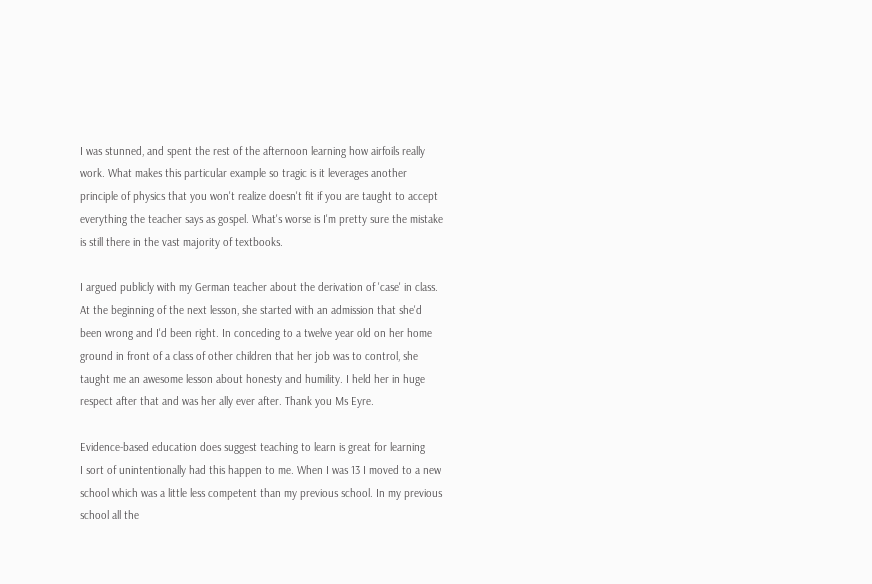I was stunned, and spent the rest of the afternoon learning how airfoils really work. What makes this particular example so tragic is it leverages another principle of physics that you won't realize doesn't fit if you are taught to accept everything the teacher says as gospel. What's worse is I'm pretty sure the mistake is still there in the vast majority of textbooks.

I argued publicly with my German teacher about the derivation of 'case' in class. At the beginning of the next lesson, she started with an admission that she'd been wrong and I'd been right. In conceding to a twelve year old on her home ground in front of a class of other children that her job was to control, she taught me an awesome lesson about honesty and humility. I held her in huge respect after that and was her ally ever after. Thank you Ms Eyre.

Evidence-based education does suggest teaching to learn is great for learning
I sort of unintentionally had this happen to me. When I was 13 I moved to a new school which was a little less competent than my previous school. In my previous school all the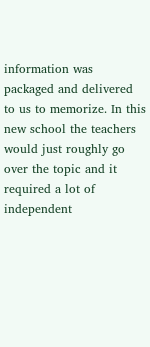information was packaged and delivered to us to memorize. In this new school the teachers would just roughly go over the topic and it required a lot of independent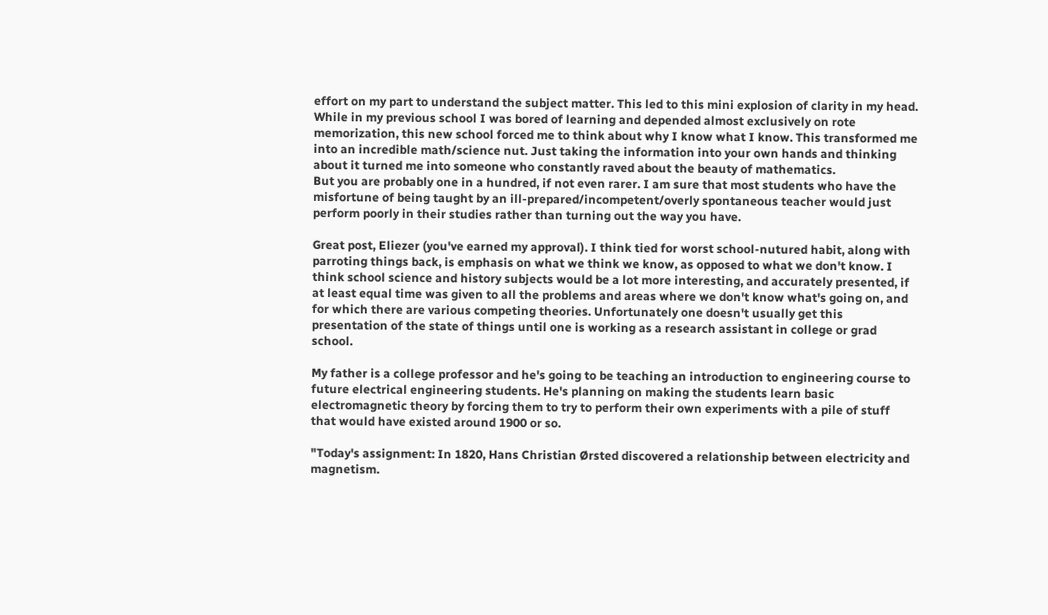effort on my part to understand the subject matter. This led to this mini explosion of clarity in my head. While in my previous school I was bored of learning and depended almost exclusively on rote memorization, this new school forced me to think about why I know what I know. This transformed me into an incredible math/science nut. Just taking the information into your own hands and thinking about it turned me into someone who constantly raved about the beauty of mathematics.
But you are probably one in a hundred, if not even rarer. I am sure that most students who have the misfortune of being taught by an ill-prepared/incompetent/overly spontaneous teacher would just perform poorly in their studies rather than turning out the way you have.

Great post, Eliezer (you've earned my approval). I think tied for worst school-nutured habit, along with parroting things back, is emphasis on what we think we know, as opposed to what we don't know. I think school science and history subjects would be a lot more interesting, and accurately presented, if at least equal time was given to all the problems and areas where we don't know what's going on, and for which there are various competing theories. Unfortunately one doesn't usually get this presentation of the state of things until one is working as a research assistant in college or grad school.

My father is a college professor and he's going to be teaching an introduction to engineering course to future electrical engineering students. He's planning on making the students learn basic electromagnetic theory by forcing them to try to perform their own experiments with a pile of stuff that would have existed around 1900 or so.

"Today's assignment: In 1820, Hans Christian Ørsted discovered a relationship between electricity and magnetism.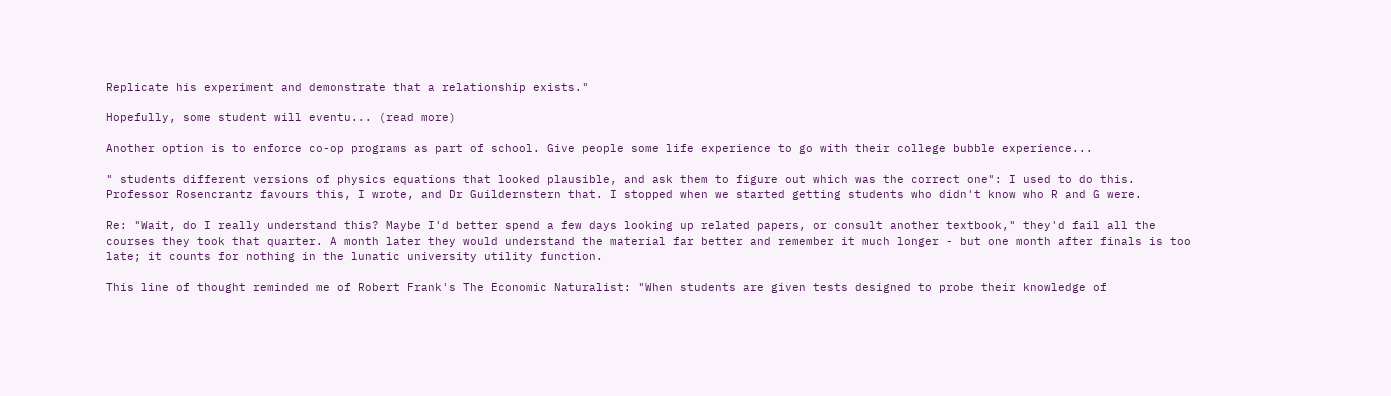Replicate his experiment and demonstrate that a relationship exists."

Hopefully, some student will eventu... (read more)

Another option is to enforce co-op programs as part of school. Give people some life experience to go with their college bubble experience...

" students different versions of physics equations that looked plausible, and ask them to figure out which was the correct one": I used to do this. Professor Rosencrantz favours this, I wrote, and Dr Guildernstern that. I stopped when we started getting students who didn't know who R and G were.

Re: "Wait, do I really understand this? Maybe I'd better spend a few days looking up related papers, or consult another textbook," they'd fail all the courses they took that quarter. A month later they would understand the material far better and remember it much longer - but one month after finals is too late; it counts for nothing in the lunatic university utility function.

This line of thought reminded me of Robert Frank's The Economic Naturalist: "When students are given tests designed to probe their knowledge of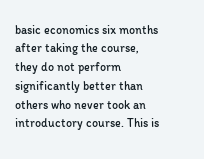basic economics six months after taking the course, they do not perform significantly better than others who never took an introductory course. This is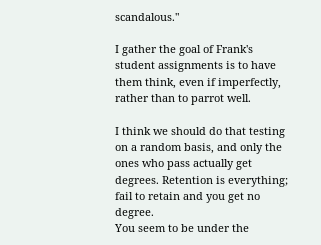scandalous."

I gather the goal of Frank's student assignments is to have them think, even if imperfectly, rather than to parrot well.

I think we should do that testing on a random basis, and only the ones who pass actually get degrees. Retention is everything; fail to retain and you get no degree.
You seem to be under the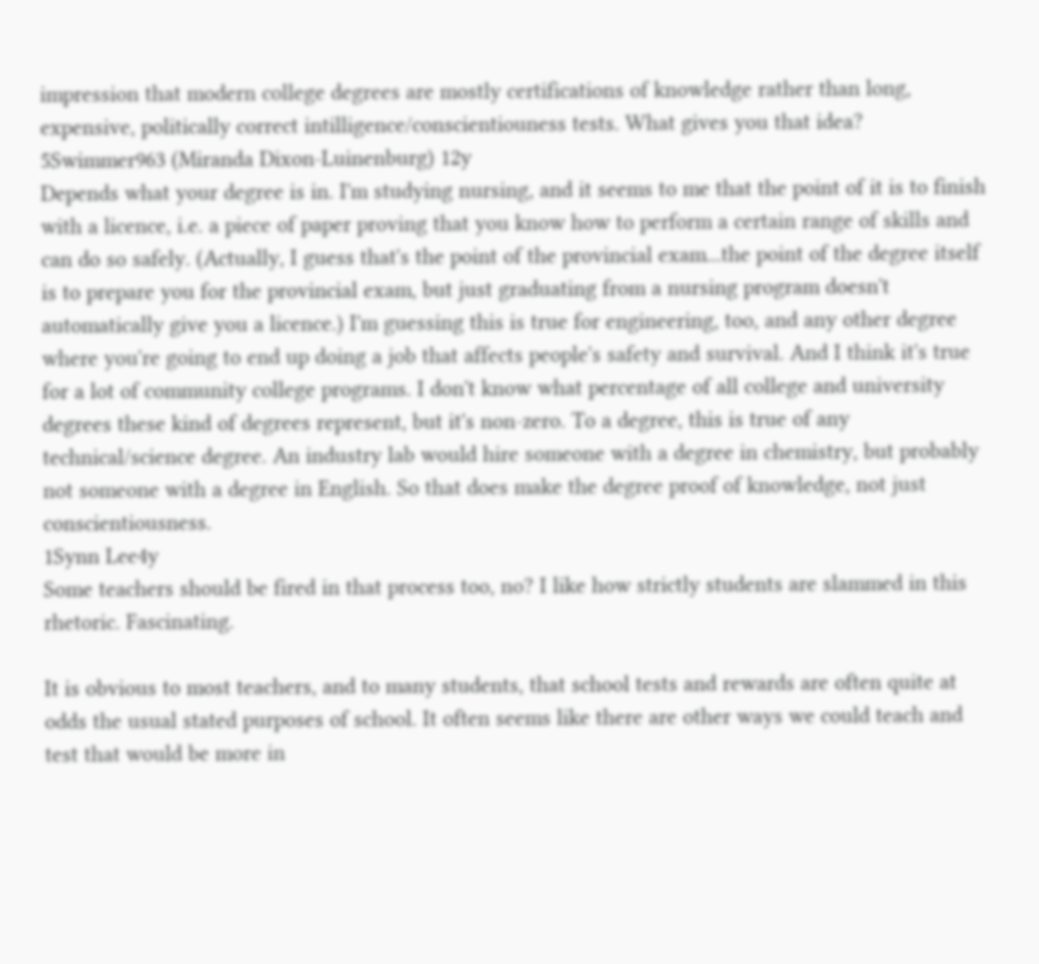impression that modern college degrees are mostly certifications of knowledge rather than long, expensive, politically correct intilligence/conscientiouness tests. What gives you that idea?
5Swimmer963 (Miranda Dixon-Luinenburg) 12y
Depends what your degree is in. I'm studying nursing, and it seems to me that the point of it is to finish with a licence, i.e. a piece of paper proving that you know how to perform a certain range of skills and can do so safely. (Actually, I guess that's the point of the provincial exam...the point of the degree itself is to prepare you for the provincial exam, but just graduating from a nursing program doesn't automatically give you a licence.) I'm guessing this is true for engineering, too, and any other degree where you're going to end up doing a job that affects people's safety and survival. And I think it's true for a lot of community college programs. I don't know what percentage of all college and university degrees these kind of degrees represent, but it's non-zero. To a degree, this is true of any technical/science degree. An industry lab would hire someone with a degree in chemistry, but probably not someone with a degree in English. So that does make the degree proof of knowledge, not just conscientiousness.
1Synn Lee4y
Some teachers should be fired in that process too, no? I like how strictly students are slammed in this rhetoric. Fascinating.

It is obvious to most teachers, and to many students, that school tests and rewards are often quite at odds the usual stated purposes of school. It often seems like there are other ways we could teach and test that would be more in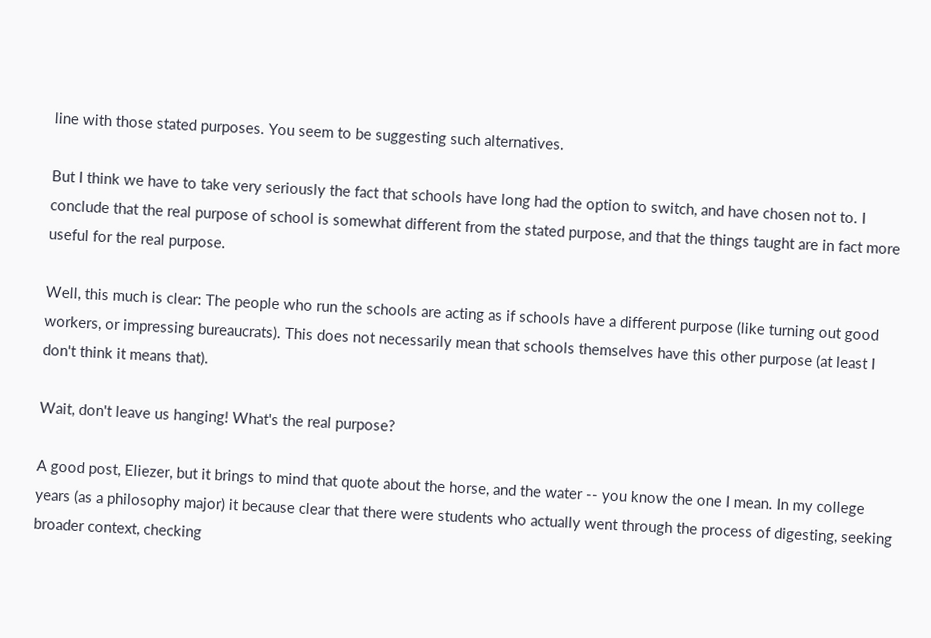line with those stated purposes. You seem to be suggesting such alternatives.

But I think we have to take very seriously the fact that schools have long had the option to switch, and have chosen not to. I conclude that the real purpose of school is somewhat different from the stated purpose, and that the things taught are in fact more useful for the real purpose.

Well, this much is clear: The people who run the schools are acting as if schools have a different purpose (like turning out good workers, or impressing bureaucrats). This does not necessarily mean that schools themselves have this other purpose (at least I don't think it means that).

Wait, don't leave us hanging! What's the real purpose?

A good post, Eliezer, but it brings to mind that quote about the horse, and the water -- you know the one I mean. In my college years (as a philosophy major) it because clear that there were students who actually went through the process of digesting, seeking broader context, checking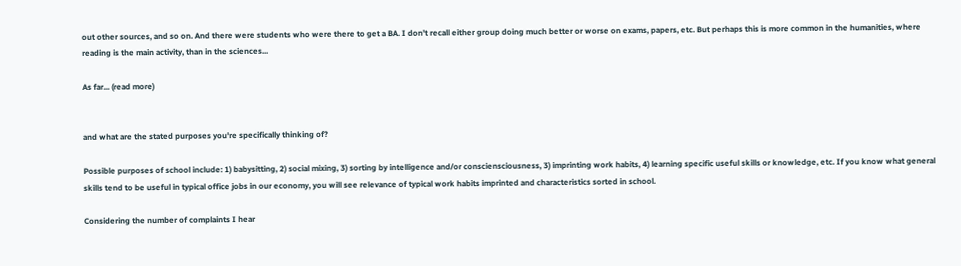out other sources, and so on. And there were students who were there to get a BA. I don't recall either group doing much better or worse on exams, papers, etc. But perhaps this is more common in the humanities, where reading is the main activity, than in the sciences...

As far... (read more)


and what are the stated purposes you're specifically thinking of?

Possible purposes of school include: 1) babysitting, 2) social mixing, 3) sorting by intelligence and/or consciensciousness, 3) imprinting work habits, 4) learning specific useful skills or knowledge, etc. If you know what general skills tend to be useful in typical office jobs in our economy, you will see relevance of typical work habits imprinted and characteristics sorted in school.

Considering the number of complaints I hear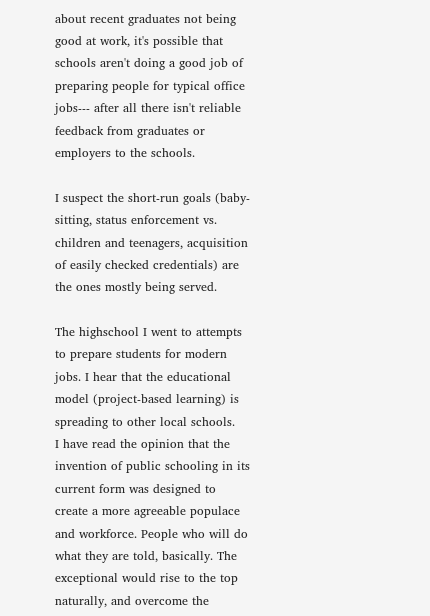about recent graduates not being good at work, it's possible that schools aren't doing a good job of preparing people for typical office jobs--- after all there isn't reliable feedback from graduates or employers to the schools.

I suspect the short-run goals (baby-sitting, status enforcement vs. children and teenagers, acquisition of easily checked credentials) are the ones mostly being served.

The highschool I went to attempts to prepare students for modern jobs. I hear that the educational model (project-based learning) is spreading to other local schools.
I have read the opinion that the invention of public schooling in its current form was designed to create a more agreeable populace and workforce. People who will do what they are told, basically. The exceptional would rise to the top naturally, and overcome the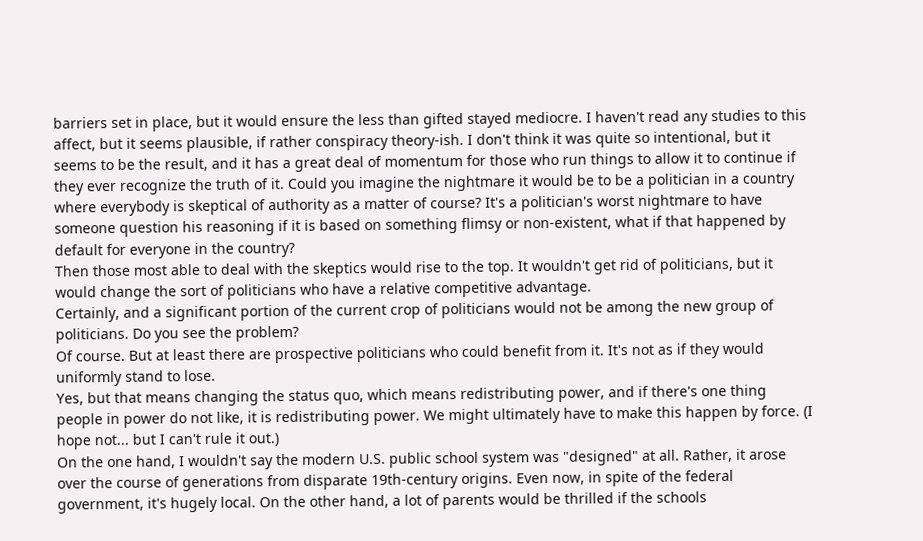barriers set in place, but it would ensure the less than gifted stayed mediocre. I haven't read any studies to this affect, but it seems plausible, if rather conspiracy theory-ish. I don't think it was quite so intentional, but it seems to be the result, and it has a great deal of momentum for those who run things to allow it to continue if they ever recognize the truth of it. Could you imagine the nightmare it would be to be a politician in a country where everybody is skeptical of authority as a matter of course? It's a politician's worst nightmare to have someone question his reasoning if it is based on something flimsy or non-existent, what if that happened by default for everyone in the country?
Then those most able to deal with the skeptics would rise to the top. It wouldn't get rid of politicians, but it would change the sort of politicians who have a relative competitive advantage.
Certainly, and a significant portion of the current crop of politicians would not be among the new group of politicians. Do you see the problem?
Of course. But at least there are prospective politicians who could benefit from it. It's not as if they would uniformly stand to lose.
Yes, but that means changing the status quo, which means redistributing power, and if there's one thing people in power do not like, it is redistributing power. We might ultimately have to make this happen by force. (I hope not... but I can't rule it out.)
On the one hand, I wouldn't say the modern U.S. public school system was "designed" at all. Rather, it arose over the course of generations from disparate 19th-century origins. Even now, in spite of the federal government, it's hugely local. On the other hand, a lot of parents would be thrilled if the schools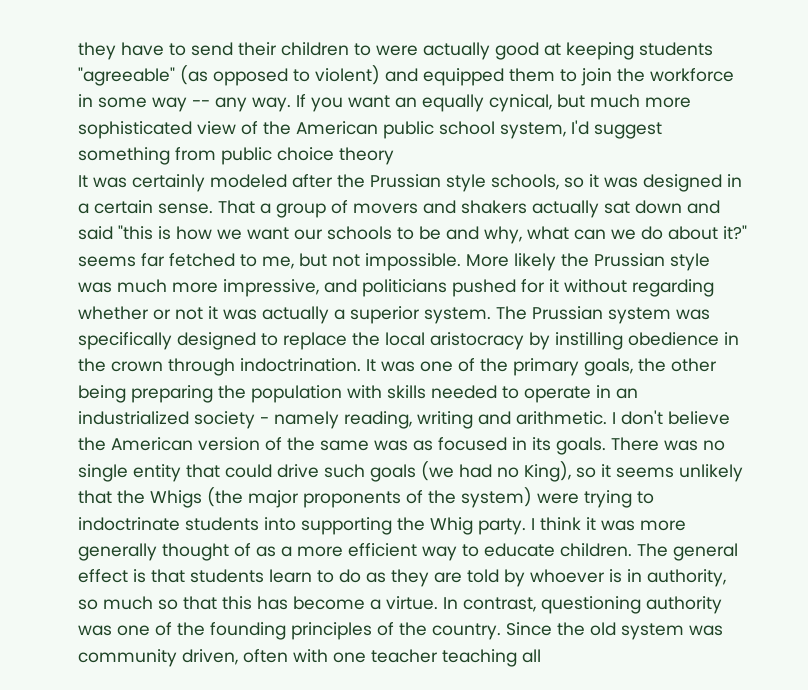they have to send their children to were actually good at keeping students "agreeable" (as opposed to violent) and equipped them to join the workforce in some way -- any way. If you want an equally cynical, but much more sophisticated view of the American public school system, I'd suggest something from public choice theory
It was certainly modeled after the Prussian style schools, so it was designed in a certain sense. That a group of movers and shakers actually sat down and said "this is how we want our schools to be and why, what can we do about it?" seems far fetched to me, but not impossible. More likely the Prussian style was much more impressive, and politicians pushed for it without regarding whether or not it was actually a superior system. The Prussian system was specifically designed to replace the local aristocracy by instilling obedience in the crown through indoctrination. It was one of the primary goals, the other being preparing the population with skills needed to operate in an industrialized society - namely reading, writing and arithmetic. I don't believe the American version of the same was as focused in its goals. There was no single entity that could drive such goals (we had no King), so it seems unlikely that the Whigs (the major proponents of the system) were trying to indoctrinate students into supporting the Whig party. I think it was more generally thought of as a more efficient way to educate children. The general effect is that students learn to do as they are told by whoever is in authority, so much so that this has become a virtue. In contrast, questioning authority was one of the founding principles of the country. Since the old system was community driven, often with one teacher teaching all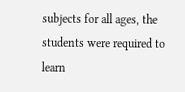subjects for all ages, the students were required to learn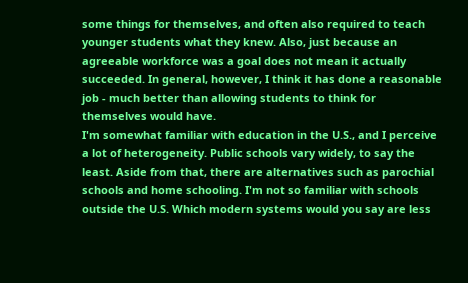some things for themselves, and often also required to teach younger students what they knew. Also, just because an agreeable workforce was a goal does not mean it actually succeeded. In general, however, I think it has done a reasonable job - much better than allowing students to think for themselves would have.
I'm somewhat familiar with education in the U.S., and I perceive a lot of heterogeneity. Public schools vary widely, to say the least. Aside from that, there are alternatives such as parochial schools and home schooling. I'm not so familiar with schools outside the U.S. Which modern systems would you say are less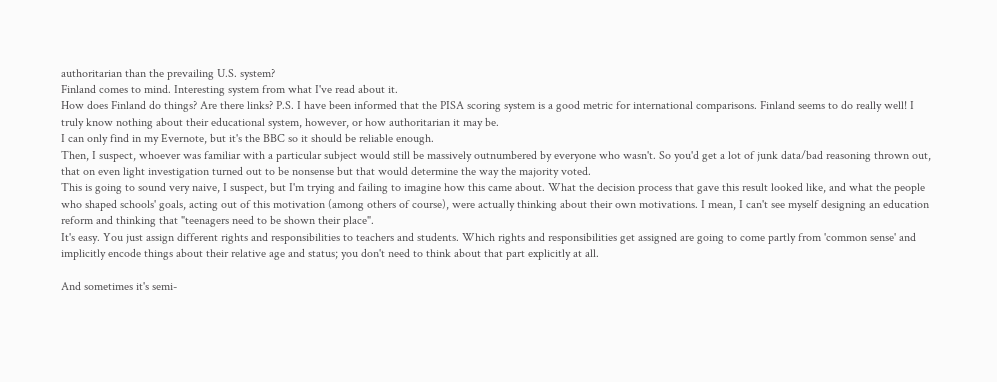authoritarian than the prevailing U.S. system?
Finland comes to mind. Interesting system from what I've read about it.
How does Finland do things? Are there links? P.S. I have been informed that the PISA scoring system is a good metric for international comparisons. Finland seems to do really well! I truly know nothing about their educational system, however, or how authoritarian it may be.
I can only find in my Evernote, but it's the BBC so it should be reliable enough.
Then, I suspect, whoever was familiar with a particular subject would still be massively outnumbered by everyone who wasn't. So you'd get a lot of junk data/bad reasoning thrown out, that on even light investigation turned out to be nonsense but that would determine the way the majority voted.
This is going to sound very naive, I suspect, but I'm trying and failing to imagine how this came about. What the decision process that gave this result looked like, and what the people who shaped schools' goals, acting out of this motivation (among others of course), were actually thinking about their own motivations. I mean, I can't see myself designing an education reform and thinking that "teenagers need to be shown their place".
It's easy. You just assign different rights and responsibilities to teachers and students. Which rights and responsibilities get assigned are going to come partly from 'common sense' and implicitly encode things about their relative age and status; you don't need to think about that part explicitly at all.

And sometimes it's semi-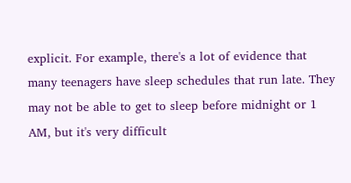explicit. For example, there's a lot of evidence that many teenagers have sleep schedules that run late. They may not be able to get to sleep before midnight or 1 AM, but it's very difficult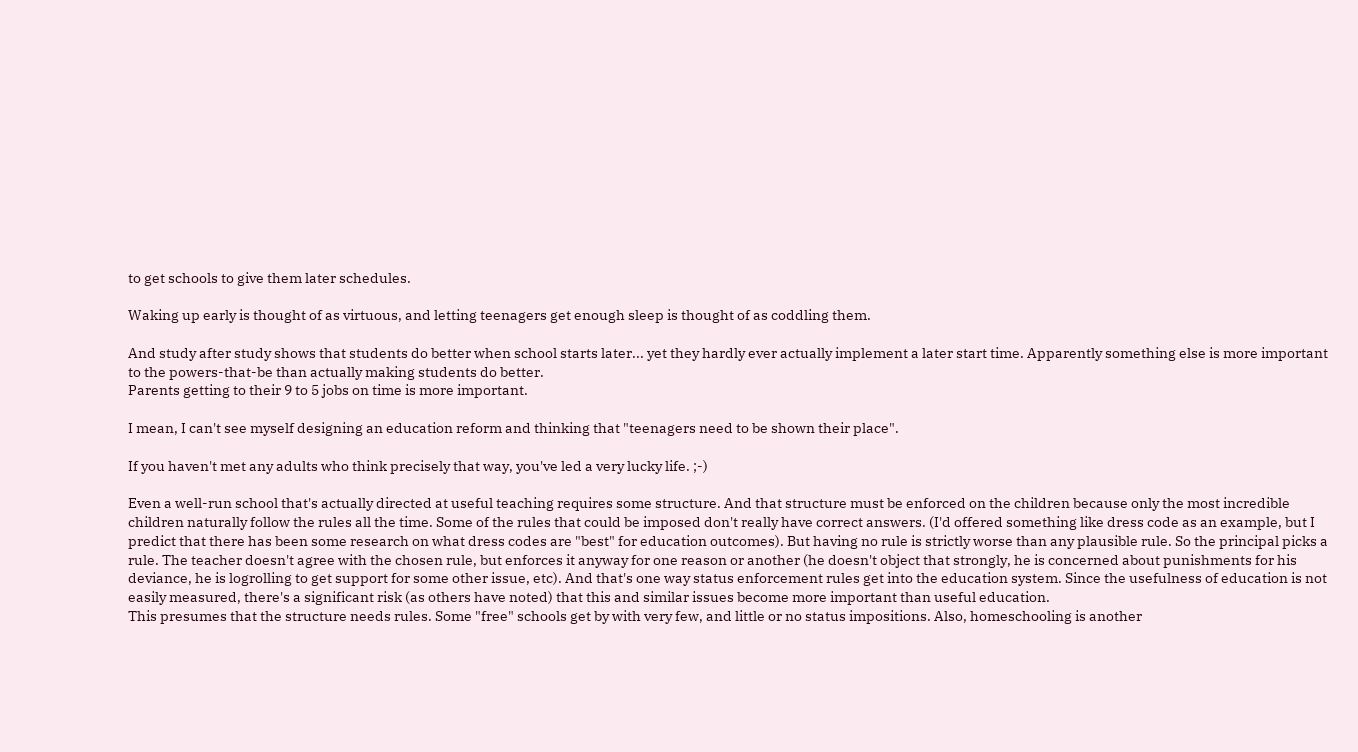to get schools to give them later schedules.

Waking up early is thought of as virtuous, and letting teenagers get enough sleep is thought of as coddling them.

And study after study shows that students do better when school starts later... yet they hardly ever actually implement a later start time. Apparently something else is more important to the powers-that-be than actually making students do better.
Parents getting to their 9 to 5 jobs on time is more important.

I mean, I can't see myself designing an education reform and thinking that "teenagers need to be shown their place".

If you haven't met any adults who think precisely that way, you've led a very lucky life. ;-)

Even a well-run school that's actually directed at useful teaching requires some structure. And that structure must be enforced on the children because only the most incredible children naturally follow the rules all the time. Some of the rules that could be imposed don't really have correct answers. (I'd offered something like dress code as an example, but I predict that there has been some research on what dress codes are "best" for education outcomes). But having no rule is strictly worse than any plausible rule. So the principal picks a rule. The teacher doesn't agree with the chosen rule, but enforces it anyway for one reason or another (he doesn't object that strongly, he is concerned about punishments for his deviance, he is logrolling to get support for some other issue, etc). And that's one way status enforcement rules get into the education system. Since the usefulness of education is not easily measured, there's a significant risk (as others have noted) that this and similar issues become more important than useful education.
This presumes that the structure needs rules. Some "free" schools get by with very few, and little or no status impositions. Also, homeschooling is another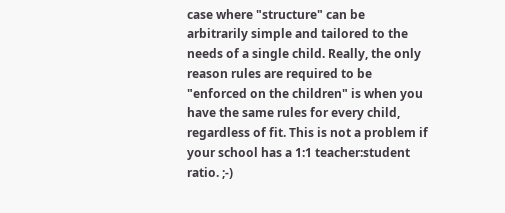case where "structure" can be arbitrarily simple and tailored to the needs of a single child. Really, the only reason rules are required to be "enforced on the children" is when you have the same rules for every child, regardless of fit. This is not a problem if your school has a 1:1 teacher:student ratio. ;-)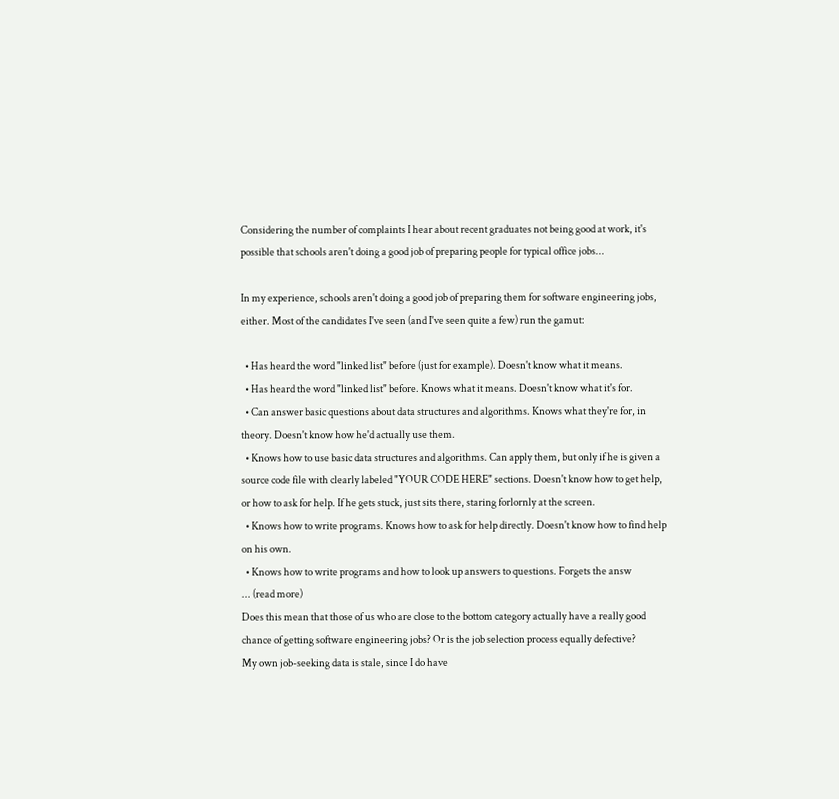Considering the number of complaints I hear about recent graduates not being good at work, it's possible that schools aren't doing a good job of preparing people for typical office jobs...

In my experience, schools aren't doing a good job of preparing them for software engineering jobs, either. Most of the candidates I've seen (and I've seen quite a few) run the gamut:

  • Has heard the word "linked list" before (just for example). Doesn't know what it means.
  • Has heard the word "linked list" before. Knows what it means. Doesn't know what it's for.
  • Can answer basic questions about data structures and algorithms. Knows what they're for, in theory. Doesn't know how he'd actually use them.
  • Knows how to use basic data structures and algorithms. Can apply them, but only if he is given a source code file with clearly labeled "YOUR CODE HERE" sections. Doesn't know how to get help, or how to ask for help. If he gets stuck, just sits there, staring forlornly at the screen.
  • Knows how to write programs. Knows how to ask for help directly. Doesn't know how to find help on his own.
  • Knows how to write programs and how to look up answers to questions. Forgets the answ
... (read more)
Does this mean that those of us who are close to the bottom category actually have a really good chance of getting software engineering jobs? Or is the job selection process equally defective?
My own job-seeking data is stale, since I do have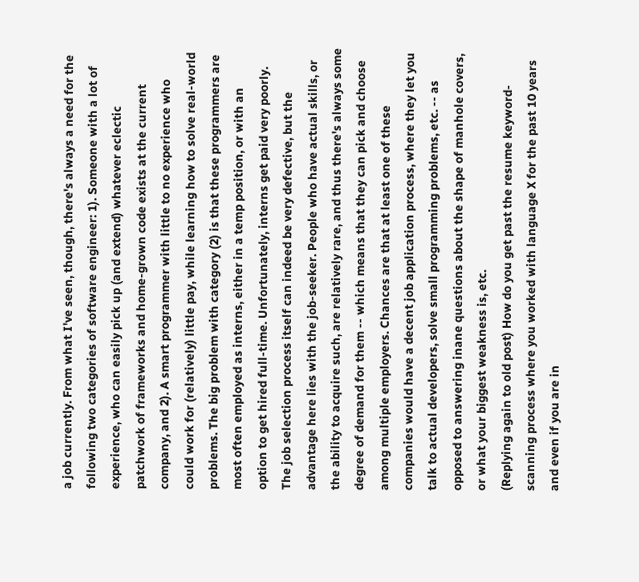a job currently. From what I've seen, though, there's always a need for the following two categories of software engineer: 1). Someone with a lot of experience, who can easily pick up (and extend) whatever eclectic patchwork of frameworks and home-grown code exists at the current company, and 2). A smart programmer with little to no experience who could work for (relatively) little pay, while learning how to solve real-world problems. The big problem with category (2) is that these programmers are most often employed as interns, either in a temp position, or with an option to get hired full-time. Unfortunately, interns get paid very poorly. The job selection process itself can indeed be very defective, but the advantage here lies with the job-seeker. People who have actual skills, or the ability to acquire such, are relatively rare, and thus there's always some degree of demand for them -- which means that they can pick and choose among multiple employers. Chances are that at least one of these companies would have a decent job application process, where they let you talk to actual developers, solve small programming problems, etc. -- as opposed to answering inane questions about the shape of manhole covers, or what your biggest weakness is, etc.
(Replying again to old post) How do you get past the resume keyword-scanning process where you worked with language X for the past 10 years and even if you are in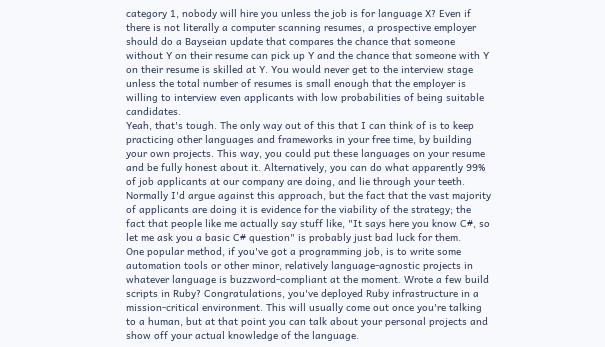category 1, nobody will hire you unless the job is for language X? Even if there is not literally a computer scanning resumes, a prospective employer should do a Bayseian update that compares the chance that someone without Y on their resume can pick up Y and the chance that someone with Y on their resume is skilled at Y. You would never get to the interview stage unless the total number of resumes is small enough that the employer is willing to interview even applicants with low probabilities of being suitable candidates.
Yeah, that's tough. The only way out of this that I can think of is to keep practicing other languages and frameworks in your free time, by building your own projects. This way, you could put these languages on your resume and be fully honest about it. Alternatively, you can do what apparently 99% of job applicants at our company are doing, and lie through your teeth. Normally I'd argue against this approach, but the fact that the vast majority of applicants are doing it is evidence for the viability of the strategy; the fact that people like me actually say stuff like, "It says here you know C#, so let me ask you a basic C# question" is probably just bad luck for them.
One popular method, if you've got a programming job, is to write some automation tools or other minor, relatively language-agnostic projects in whatever language is buzzword-compliant at the moment. Wrote a few build scripts in Ruby? Congratulations, you've deployed Ruby infrastructure in a mission-critical environment. This will usually come out once you're talking to a human, but at that point you can talk about your personal projects and show off your actual knowledge of the language.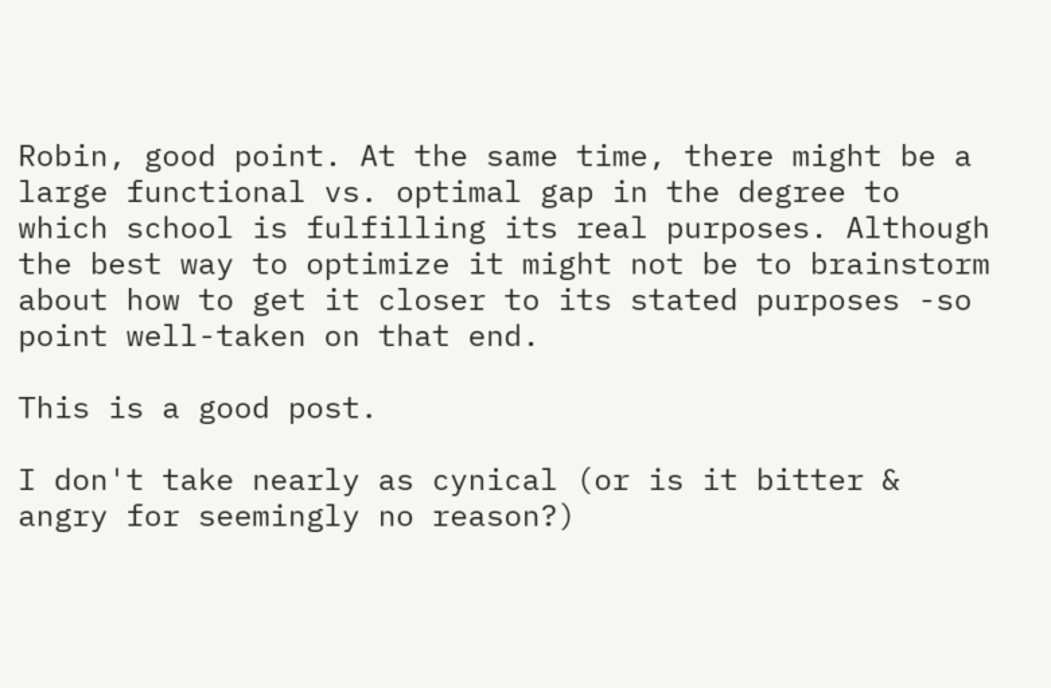Robin, good point. At the same time, there might be a large functional vs. optimal gap in the degree to which school is fulfilling its real purposes. Although the best way to optimize it might not be to brainstorm about how to get it closer to its stated purposes -so point well-taken on that end.

This is a good post.

I don't take nearly as cynical (or is it bitter & angry for seemingly no reason?)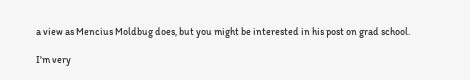a view as Mencius Moldbug does, but you might be interested in his post on grad school.

I'm very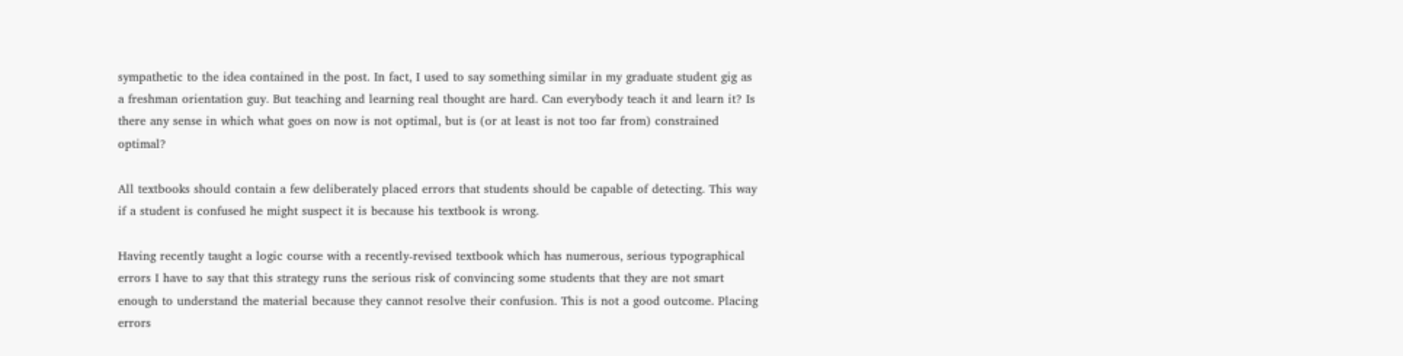sympathetic to the idea contained in the post. In fact, I used to say something similar in my graduate student gig as a freshman orientation guy. But teaching and learning real thought are hard. Can everybody teach it and learn it? Is there any sense in which what goes on now is not optimal, but is (or at least is not too far from) constrained optimal?

All textbooks should contain a few deliberately placed errors that students should be capable of detecting. This way if a student is confused he might suspect it is because his textbook is wrong.

Having recently taught a logic course with a recently-revised textbook which has numerous, serious typographical errors I have to say that this strategy runs the serious risk of convincing some students that they are not smart enough to understand the material because they cannot resolve their confusion. This is not a good outcome. Placing errors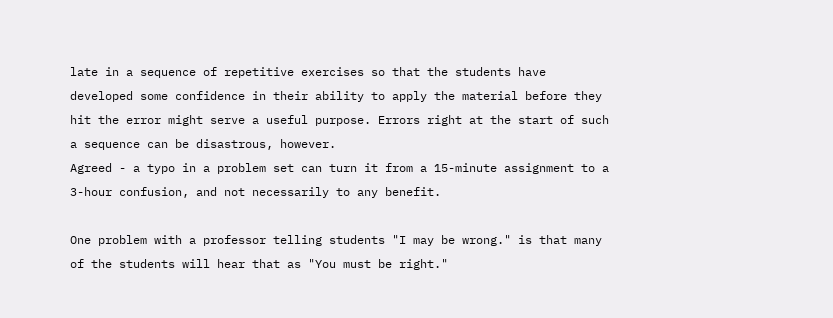late in a sequence of repetitive exercises so that the students have developed some confidence in their ability to apply the material before they hit the error might serve a useful purpose. Errors right at the start of such a sequence can be disastrous, however.
Agreed - a typo in a problem set can turn it from a 15-minute assignment to a 3-hour confusion, and not necessarily to any benefit.

One problem with a professor telling students "I may be wrong." is that many of the students will hear that as "You must be right."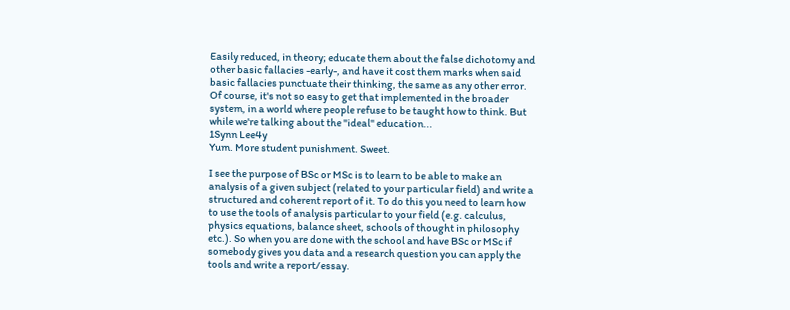Easily reduced, in theory; educate them about the false dichotomy and other basic fallacies -early-, and have it cost them marks when said basic fallacies punctuate their thinking, the same as any other error. Of course, it's not so easy to get that implemented in the broader system, in a world where people refuse to be taught how to think. But while we're talking about the "ideal" education...
1Synn Lee4y
Yum. More student punishment. Sweet.

I see the purpose of BSc or MSc is to learn to be able to make an analysis of a given subject (related to your particular field) and write a structured and coherent report of it. To do this you need to learn how to use the tools of analysis particular to your field (e.g. calculus, physics equations, balance sheet, schools of thought in philosophy etc.). So when you are done with the school and have BSc or MSc if somebody gives you data and a research question you can apply the tools and write a report/essay.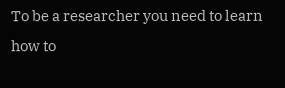To be a researcher you need to learn how to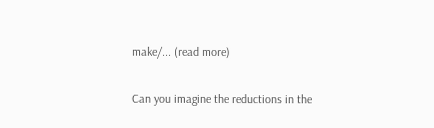make/... (read more)

Can you imagine the reductions in the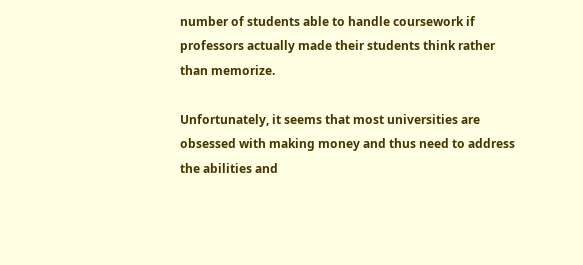number of students able to handle coursework if professors actually made their students think rather than memorize.

Unfortunately, it seems that most universities are obsessed with making money and thus need to address the abilities and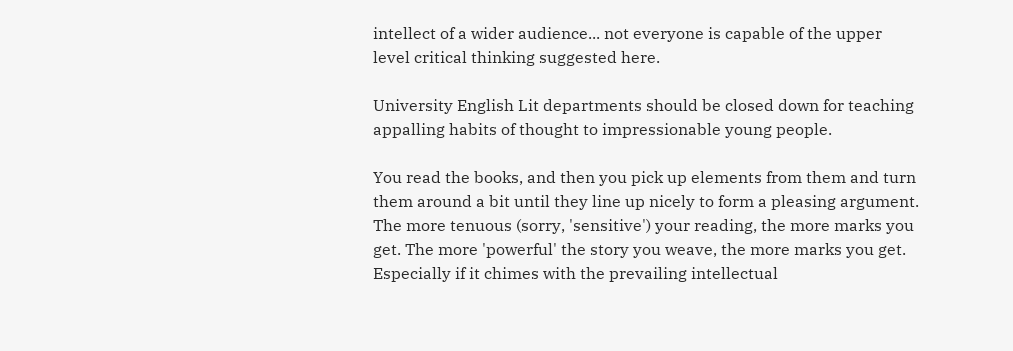intellect of a wider audience... not everyone is capable of the upper level critical thinking suggested here.

University English Lit departments should be closed down for teaching appalling habits of thought to impressionable young people.

You read the books, and then you pick up elements from them and turn them around a bit until they line up nicely to form a pleasing argument. The more tenuous (sorry, 'sensitive') your reading, the more marks you get. The more 'powerful' the story you weave, the more marks you get. Especially if it chimes with the prevailing intellectual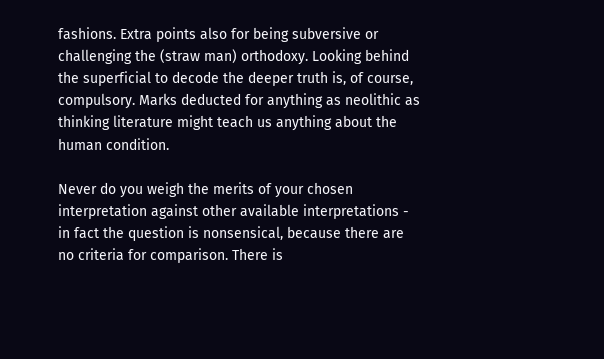fashions. Extra points also for being subversive or challenging the (straw man) orthodoxy. Looking behind the superficial to decode the deeper truth is, of course, compulsory. Marks deducted for anything as neolithic as thinking literature might teach us anything about the human condition.

Never do you weigh the merits of your chosen interpretation against other available interpretations - in fact the question is nonsensical, because there are no criteria for comparison. There is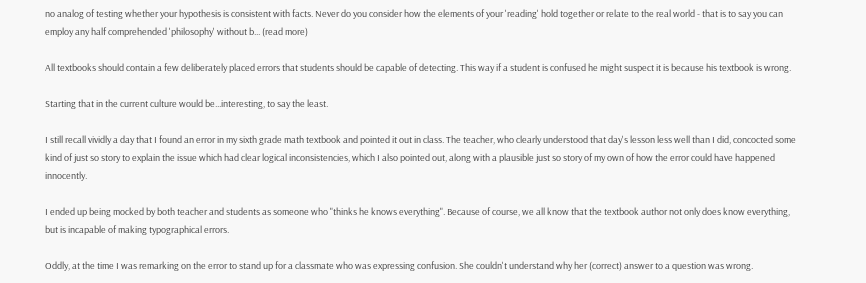no analog of testing whether your hypothesis is consistent with facts. Never do you consider how the elements of your 'reading' hold together or relate to the real world - that is to say you can employ any half comprehended 'philosophy' without b... (read more)

All textbooks should contain a few deliberately placed errors that students should be capable of detecting. This way if a student is confused he might suspect it is because his textbook is wrong.

Starting that in the current culture would be...interesting, to say the least.

I still recall vividly a day that I found an error in my sixth grade math textbook and pointed it out in class. The teacher, who clearly understood that day's lesson less well than I did, concocted some kind of just so story to explain the issue which had clear logical inconsistencies, which I also pointed out, along with a plausible just so story of my own of how the error could have happened innocently.

I ended up being mocked by both teacher and students as someone who "thinks he knows everything". Because of course, we all know that the textbook author not only does know everything, but is incapable of making typographical errors.

Oddly, at the time I was remarking on the error to stand up for a classmate who was expressing confusion. She couldn't understand why her (correct) answer to a question was wrong.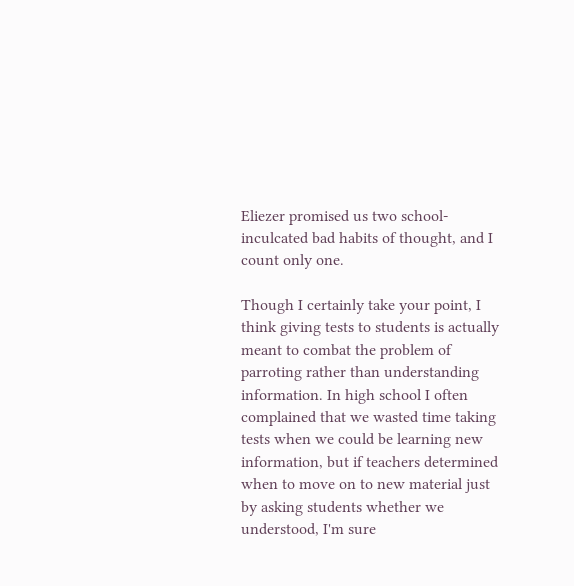Eliezer promised us two school-inculcated bad habits of thought, and I count only one.

Though I certainly take your point, I think giving tests to students is actually meant to combat the problem of parroting rather than understanding information. In high school I often complained that we wasted time taking tests when we could be learning new information, but if teachers determined when to move on to new material just by asking students whether we understood, I'm sure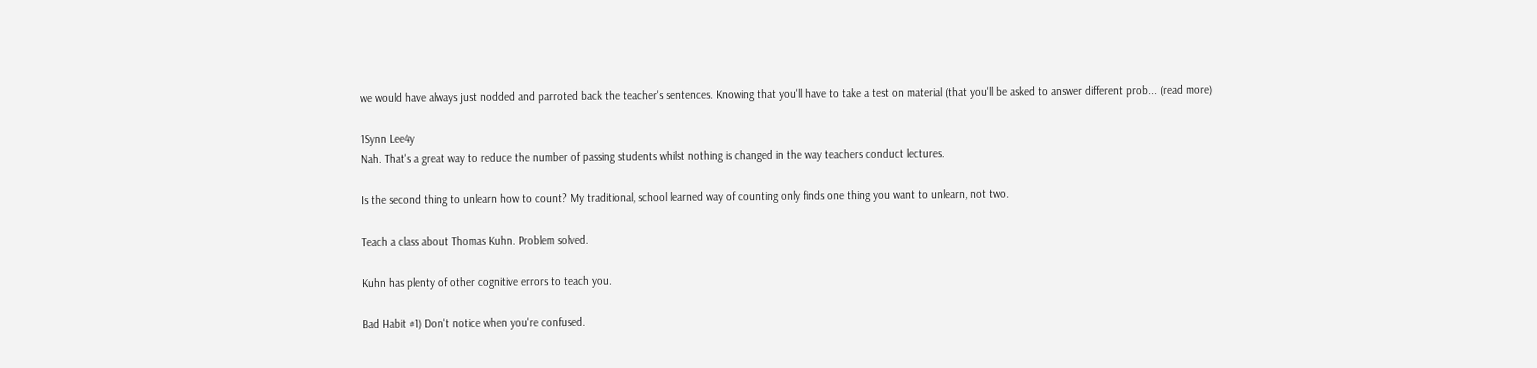we would have always just nodded and parroted back the teacher's sentences. Knowing that you'll have to take a test on material (that you'll be asked to answer different prob... (read more)

1Synn Lee4y
Nah. That's a great way to reduce the number of passing students whilst nothing is changed in the way teachers conduct lectures.

Is the second thing to unlearn how to count? My traditional, school learned way of counting only finds one thing you want to unlearn, not two.

Teach a class about Thomas Kuhn. Problem solved.

Kuhn has plenty of other cognitive errors to teach you.

Bad Habit #1) Don't notice when you're confused.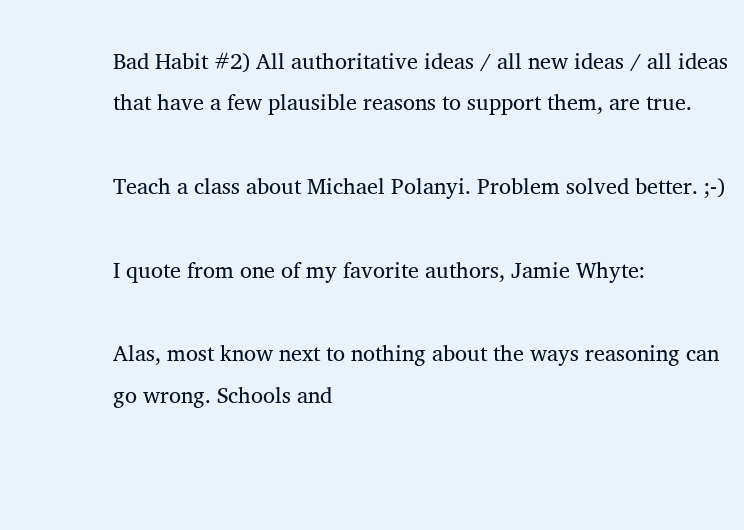Bad Habit #2) All authoritative ideas / all new ideas / all ideas that have a few plausible reasons to support them, are true.

Teach a class about Michael Polanyi. Problem solved better. ;-)

I quote from one of my favorite authors, Jamie Whyte:

Alas, most know next to nothing about the ways reasoning can go wrong. Schools and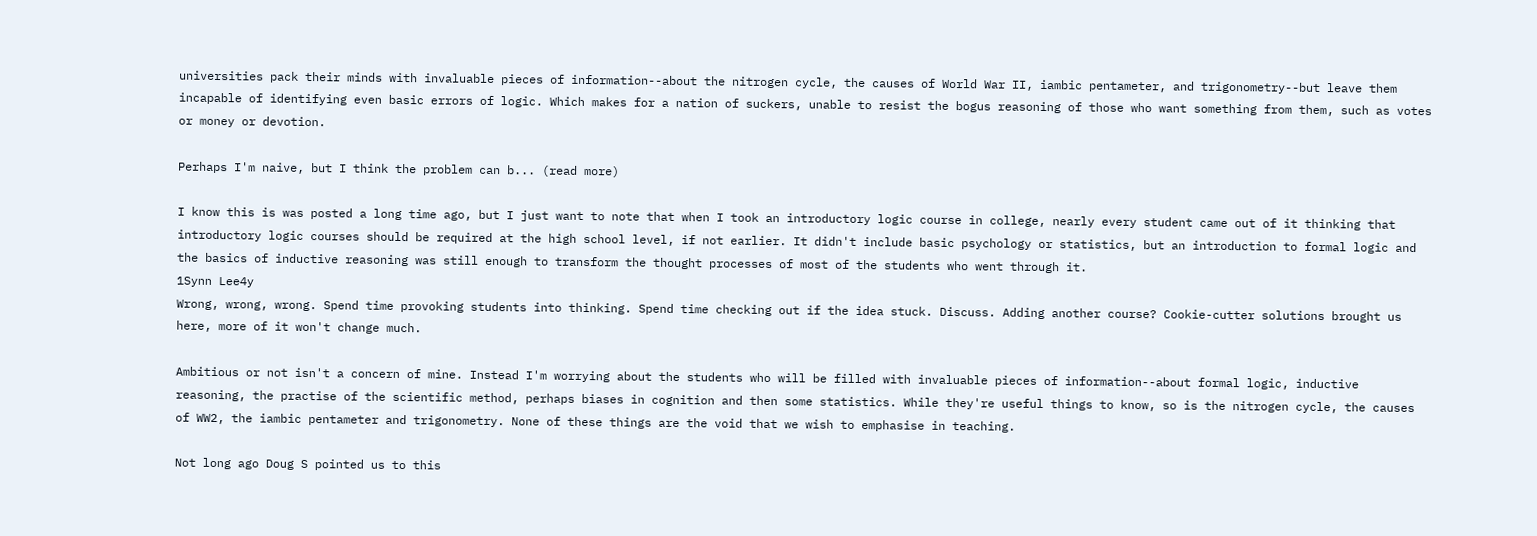universities pack their minds with invaluable pieces of information--about the nitrogen cycle, the causes of World War II, iambic pentameter, and trigonometry--but leave them incapable of identifying even basic errors of logic. Which makes for a nation of suckers, unable to resist the bogus reasoning of those who want something from them, such as votes or money or devotion.

Perhaps I'm naive, but I think the problem can b... (read more)

I know this is was posted a long time ago, but I just want to note that when I took an introductory logic course in college, nearly every student came out of it thinking that introductory logic courses should be required at the high school level, if not earlier. It didn't include basic psychology or statistics, but an introduction to formal logic and the basics of inductive reasoning was still enough to transform the thought processes of most of the students who went through it.
1Synn Lee4y
Wrong, wrong, wrong. Spend time provoking students into thinking. Spend time checking out if the idea stuck. Discuss. Adding another course? Cookie-cutter solutions brought us here, more of it won't change much.

Ambitious or not isn't a concern of mine. Instead I'm worrying about the students who will be filled with invaluable pieces of information--about formal logic, inductive reasoning, the practise of the scientific method, perhaps biases in cognition and then some statistics. While they're useful things to know, so is the nitrogen cycle, the causes of WW2, the iambic pentameter and trigonometry. None of these things are the void that we wish to emphasise in teaching.

Not long ago Doug S pointed us to this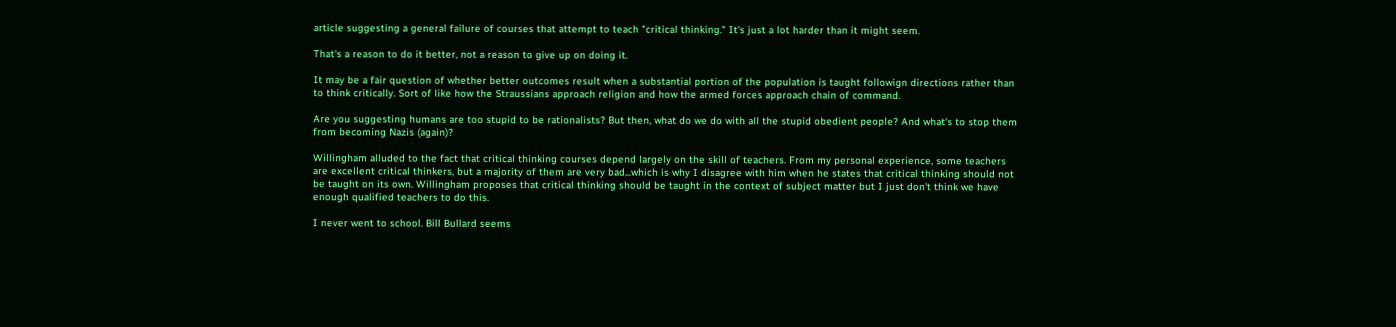article suggesting a general failure of courses that attempt to teach "critical thinking." It's just a lot harder than it might seem.

That's a reason to do it better, not a reason to give up on doing it.

It may be a fair question of whether better outcomes result when a substantial portion of the population is taught followign directions rather than to think critically. Sort of like how the Straussians approach religion and how the armed forces approach chain of command.

Are you suggesting humans are too stupid to be rationalists? But then, what do we do with all the stupid obedient people? And what's to stop them from becoming Nazis (again)?

Willingham alluded to the fact that critical thinking courses depend largely on the skill of teachers. From my personal experience, some teachers are excellent critical thinkers, but a majority of them are very bad...which is why I disagree with him when he states that critical thinking should not be taught on its own. Willingham proposes that critical thinking should be taught in the context of subject matter but I just don't think we have enough qualified teachers to do this.

I never went to school. Bill Bullard seems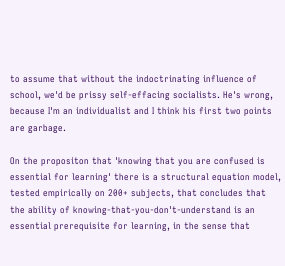to assume that without the indoctrinating influence of school, we'd be prissy self-effacing socialists. He's wrong, because I'm an individualist and I think his first two points are garbage.

On the propositon that 'knowing that you are confused is essential for learning' there is a structural equation model, tested empirically on 200+ subjects, that concludes that the ability of knowing-that-you-don't-understand is an essential prerequisite for learning, in the sense that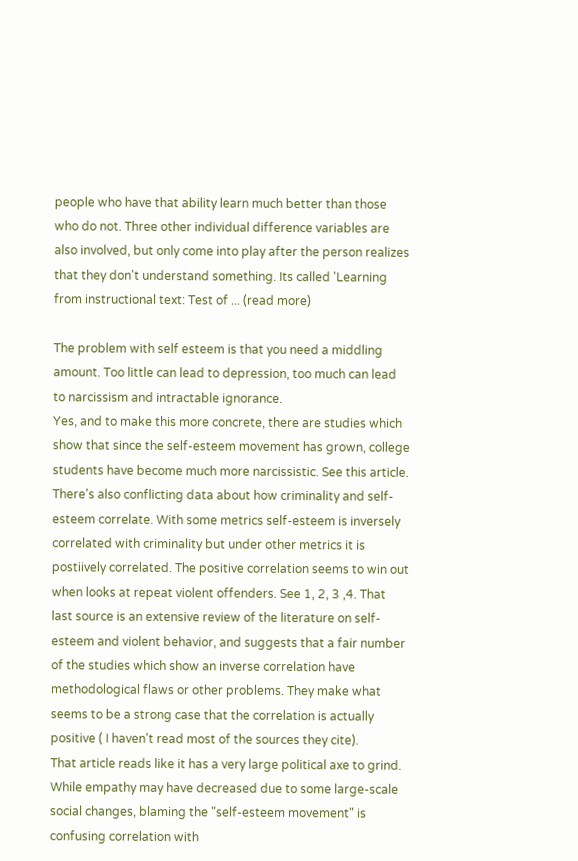people who have that ability learn much better than those who do not. Three other individual difference variables are also involved, but only come into play after the person realizes that they don't understand something. Its called 'Learning from instructional text: Test of ... (read more)

The problem with self esteem is that you need a middling amount. Too little can lead to depression, too much can lead to narcissism and intractable ignorance.
Yes, and to make this more concrete, there are studies which show that since the self-esteem movement has grown, college students have become much more narcissistic. See this article. There's also conflicting data about how criminality and self-esteem correlate. With some metrics self-esteem is inversely correlated with criminality but under other metrics it is postiively correlated. The positive correlation seems to win out when looks at repeat violent offenders. See 1, 2, 3 ,4. That last source is an extensive review of the literature on self-esteem and violent behavior, and suggests that a fair number of the studies which show an inverse correlation have methodological flaws or other problems. They make what seems to be a strong case that the correlation is actually positive ( I haven't read most of the sources they cite).
That article reads like it has a very large political axe to grind. While empathy may have decreased due to some large-scale social changes, blaming the "self-esteem movement" is confusing correlation with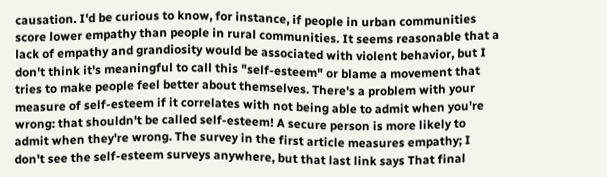causation. I'd be curious to know, for instance, if people in urban communities score lower empathy than people in rural communities. It seems reasonable that a lack of empathy and grandiosity would be associated with violent behavior, but I don't think it's meaningful to call this "self-esteem" or blame a movement that tries to make people feel better about themselves. There's a problem with your measure of self-esteem if it correlates with not being able to admit when you're wrong: that shouldn't be called self-esteem! A secure person is more likely to admit when they're wrong. The survey in the first article measures empathy; I don't see the self-esteem surveys anywhere, but that last link says That final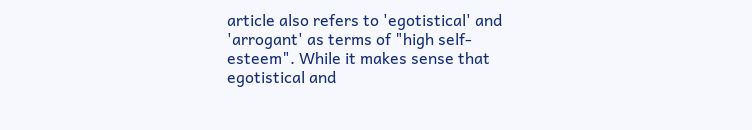article also refers to 'egotistical' and 'arrogant' as terms of "high self-esteem". While it makes sense that egotistical and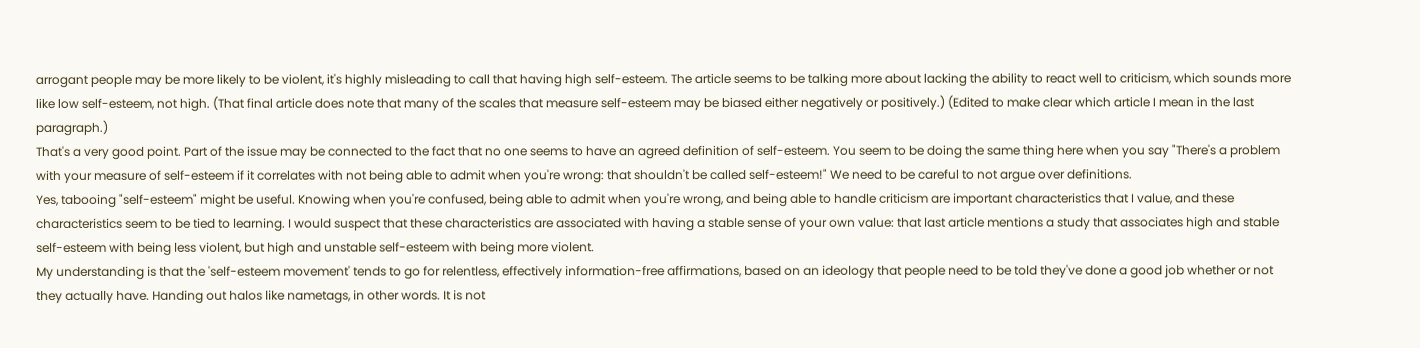arrogant people may be more likely to be violent, it's highly misleading to call that having high self-esteem. The article seems to be talking more about lacking the ability to react well to criticism, which sounds more like low self-esteem, not high. (That final article does note that many of the scales that measure self-esteem may be biased either negatively or positively.) (Edited to make clear which article I mean in the last paragraph.)
That's a very good point. Part of the issue may be connected to the fact that no one seems to have an agreed definition of self-esteem. You seem to be doing the same thing here when you say "There's a problem with your measure of self-esteem if it correlates with not being able to admit when you're wrong: that shouldn't be called self-esteem!" We need to be careful to not argue over definitions.
Yes, tabooing "self-esteem" might be useful. Knowing when you're confused, being able to admit when you're wrong, and being able to handle criticism are important characteristics that I value, and these characteristics seem to be tied to learning. I would suspect that these characteristics are associated with having a stable sense of your own value: that last article mentions a study that associates high and stable self-esteem with being less violent, but high and unstable self-esteem with being more violent.
My understanding is that the 'self-esteem movement' tends to go for relentless, effectively information-free affirmations, based on an ideology that people need to be told they've done a good job whether or not they actually have. Handing out halos like nametags, in other words. It is not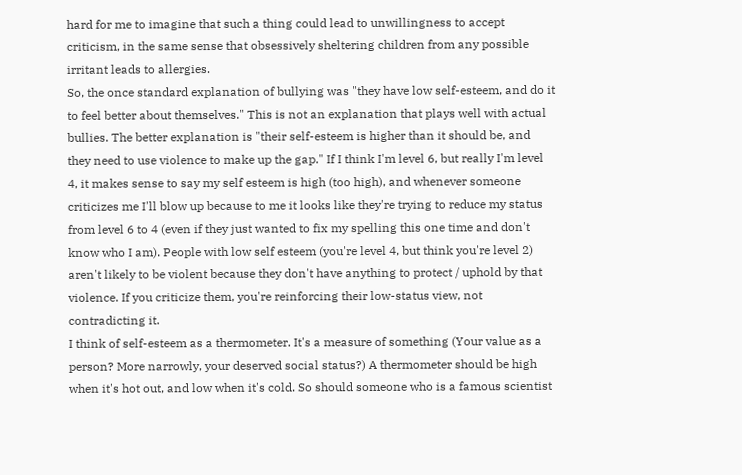hard for me to imagine that such a thing could lead to unwillingness to accept criticism, in the same sense that obsessively sheltering children from any possible irritant leads to allergies.
So, the once standard explanation of bullying was "they have low self-esteem, and do it to feel better about themselves." This is not an explanation that plays well with actual bullies. The better explanation is "their self-esteem is higher than it should be, and they need to use violence to make up the gap." If I think I'm level 6, but really I'm level 4, it makes sense to say my self esteem is high (too high), and whenever someone criticizes me I'll blow up because to me it looks like they're trying to reduce my status from level 6 to 4 (even if they just wanted to fix my spelling this one time and don't know who I am). People with low self esteem (you're level 4, but think you're level 2) aren't likely to be violent because they don't have anything to protect / uphold by that violence. If you criticize them, you're reinforcing their low-status view, not contradicting it.
I think of self-esteem as a thermometer. It's a measure of something (Your value as a person? More narrowly, your deserved social status?) A thermometer should be high when it's hot out, and low when it's cold. So should someone who is a famous scientist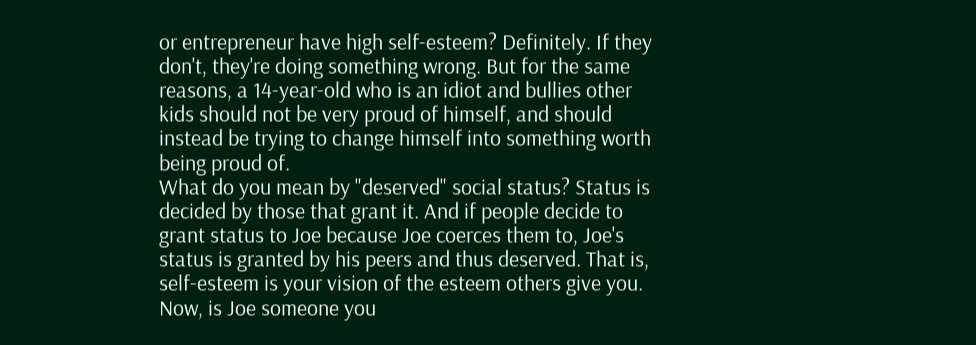or entrepreneur have high self-esteem? Definitely. If they don't, they're doing something wrong. But for the same reasons, a 14-year-old who is an idiot and bullies other kids should not be very proud of himself, and should instead be trying to change himself into something worth being proud of.
What do you mean by "deserved" social status? Status is decided by those that grant it. And if people decide to grant status to Joe because Joe coerces them to, Joe's status is granted by his peers and thus deserved. That is, self-esteem is your vision of the esteem others give you. Now, is Joe someone you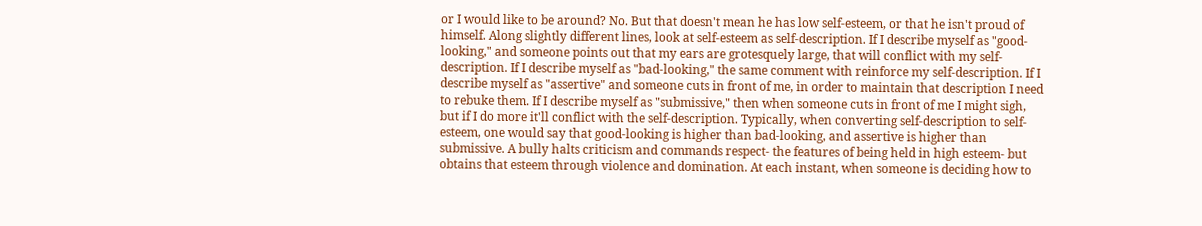or I would like to be around? No. But that doesn't mean he has low self-esteem, or that he isn't proud of himself. Along slightly different lines, look at self-esteem as self-description. If I describe myself as "good-looking," and someone points out that my ears are grotesquely large, that will conflict with my self-description. If I describe myself as "bad-looking," the same comment with reinforce my self-description. If I describe myself as "assertive" and someone cuts in front of me, in order to maintain that description I need to rebuke them. If I describe myself as "submissive," then when someone cuts in front of me I might sigh, but if I do more it'll conflict with the self-description. Typically, when converting self-description to self-esteem, one would say that good-looking is higher than bad-looking, and assertive is higher than submissive. A bully halts criticism and commands respect- the features of being held in high esteem- but obtains that esteem through violence and domination. At each instant, when someone is deciding how to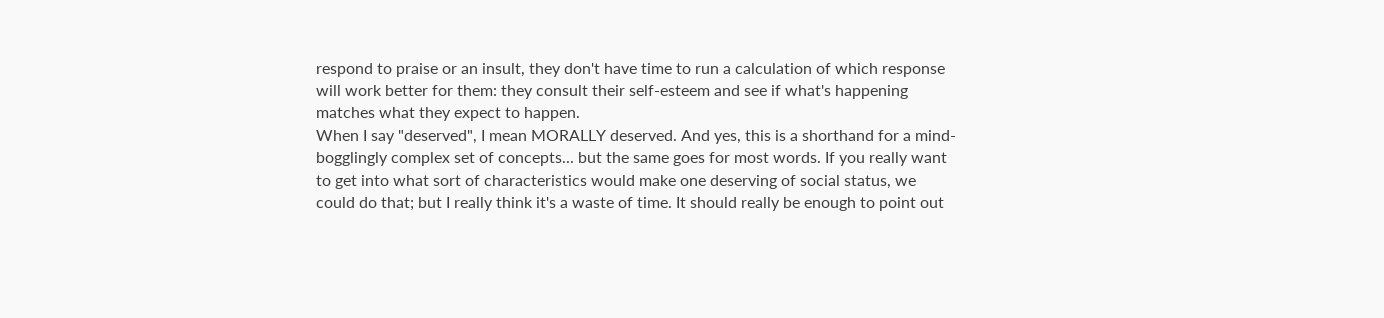respond to praise or an insult, they don't have time to run a calculation of which response will work better for them: they consult their self-esteem and see if what's happening matches what they expect to happen.
When I say "deserved", I mean MORALLY deserved. And yes, this is a shorthand for a mind-bogglingly complex set of concepts... but the same goes for most words. If you really want to get into what sort of characteristics would make one deserving of social status, we could do that; but I really think it's a waste of time. It should really be enough to point out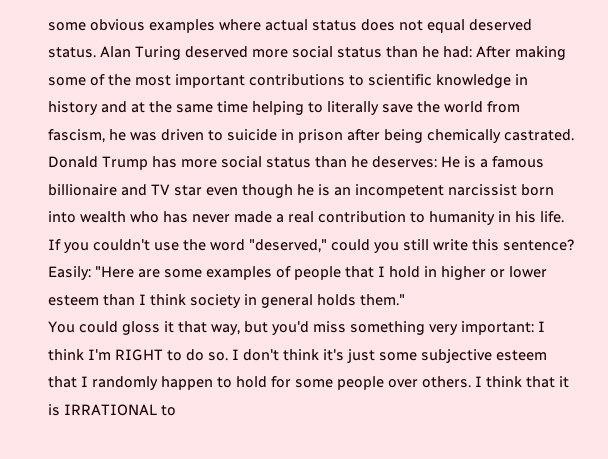some obvious examples where actual status does not equal deserved status. Alan Turing deserved more social status than he had: After making some of the most important contributions to scientific knowledge in history and at the same time helping to literally save the world from fascism, he was driven to suicide in prison after being chemically castrated. Donald Trump has more social status than he deserves: He is a famous billionaire and TV star even though he is an incompetent narcissist born into wealth who has never made a real contribution to humanity in his life.
If you couldn't use the word "deserved," could you still write this sentence? Easily: "Here are some examples of people that I hold in higher or lower esteem than I think society in general holds them."
You could gloss it that way, but you'd miss something very important: I think I'm RIGHT to do so. I don't think it's just some subjective esteem that I randomly happen to hold for some people over others. I think that it is IRRATIONAL to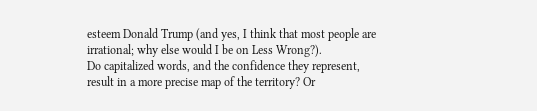esteem Donald Trump (and yes, I think that most people are irrational; why else would I be on Less Wrong?).
Do capitalized words, and the confidence they represent, result in a more precise map of the territory? Or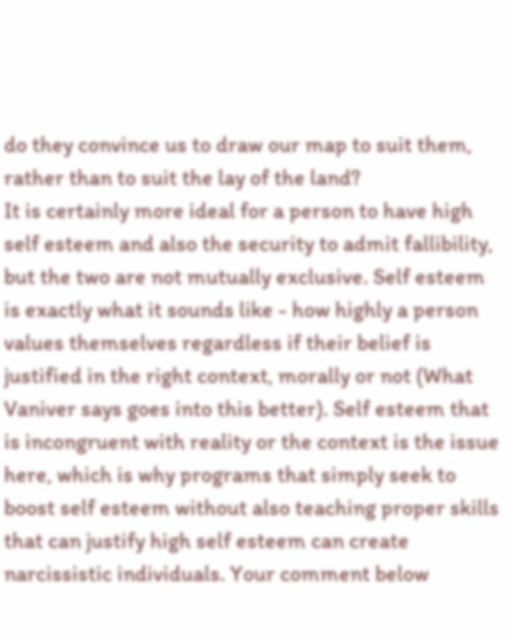do they convince us to draw our map to suit them, rather than to suit the lay of the land?
It is certainly more ideal for a person to have high self esteem and also the security to admit fallibility, but the two are not mutually exclusive. Self esteem is exactly what it sounds like - how highly a person values themselves regardless if their belief is justified in the right context, morally or not (What Vaniver says goes into this better). Self esteem that is incongruent with reality or the context is the issue here, which is why programs that simply seek to boost self esteem without also teaching proper skills that can justify high self esteem can create narcissistic individuals. Your comment below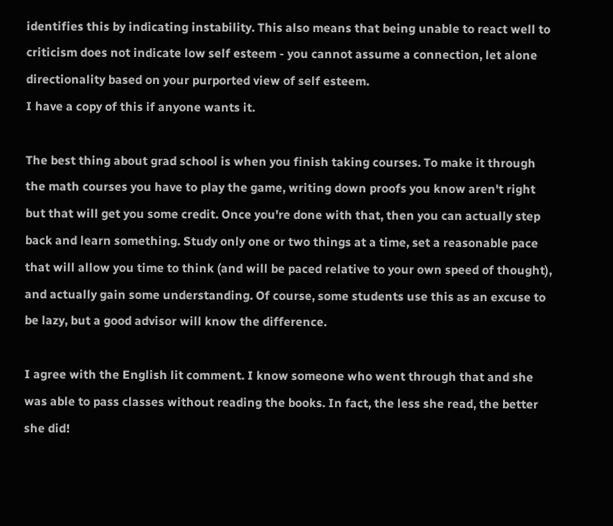identifies this by indicating instability. This also means that being unable to react well to criticism does not indicate low self esteem - you cannot assume a connection, let alone directionality based on your purported view of self esteem.
I have a copy of this if anyone wants it.

The best thing about grad school is when you finish taking courses. To make it through the math courses you have to play the game, writing down proofs you know aren't right but that will get you some credit. Once you're done with that, then you can actually step back and learn something. Study only one or two things at a time, set a reasonable pace that will allow you time to think (and will be paced relative to your own speed of thought), and actually gain some understanding. Of course, some students use this as an excuse to be lazy, but a good advisor will know the difference.

I agree with the English lit comment. I know someone who went through that and she was able to pass classes without reading the books. In fact, the less she read, the better she did!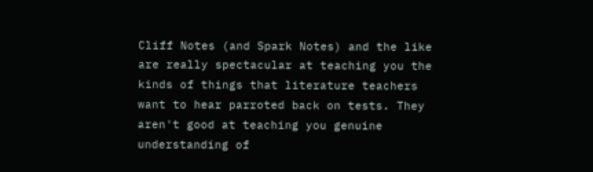Cliff Notes (and Spark Notes) and the like are really spectacular at teaching you the kinds of things that literature teachers want to hear parroted back on tests. They aren't good at teaching you genuine understanding of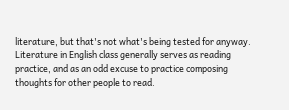literature, but that's not what's being tested for anyway.
Literature in English class generally serves as reading practice, and as an odd excuse to practice composing thoughts for other people to read.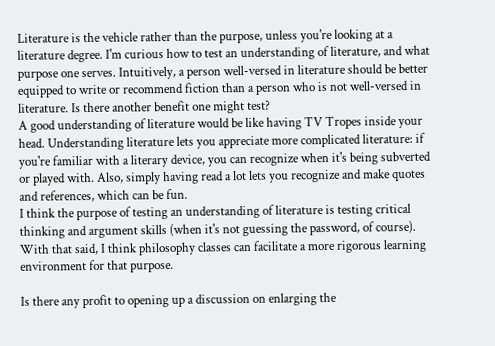Literature is the vehicle rather than the purpose, unless you're looking at a literature degree. I'm curious how to test an understanding of literature, and what purpose one serves. Intuitively, a person well-versed in literature should be better equipped to write or recommend fiction than a person who is not well-versed in literature. Is there another benefit one might test?
A good understanding of literature would be like having TV Tropes inside your head. Understanding literature lets you appreciate more complicated literature: if you're familiar with a literary device, you can recognize when it's being subverted or played with. Also, simply having read a lot lets you recognize and make quotes and references, which can be fun.
I think the purpose of testing an understanding of literature is testing critical thinking and argument skills (when it's not guessing the password, of course). With that said, I think philosophy classes can facilitate a more rigorous learning environment for that purpose.

Is there any profit to opening up a discussion on enlarging the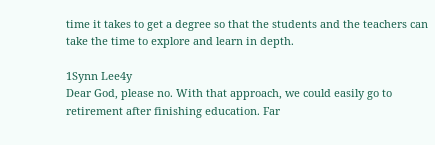time it takes to get a degree so that the students and the teachers can take the time to explore and learn in depth.

1Synn Lee4y
Dear God, please no. With that approach, we could easily go to retirement after finishing education. Far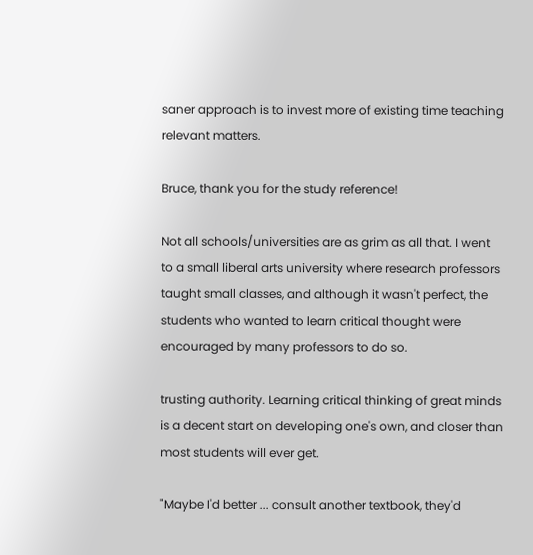saner approach is to invest more of existing time teaching relevant matters.

Bruce, thank you for the study reference!

Not all schools/universities are as grim as all that. I went to a small liberal arts university where research professors taught small classes, and although it wasn't perfect, the students who wanted to learn critical thought were encouraged by many professors to do so.

trusting authority. Learning critical thinking of great minds is a decent start on developing one's own, and closer than most students will ever get.

"Maybe I'd better ... consult another textbook, they'd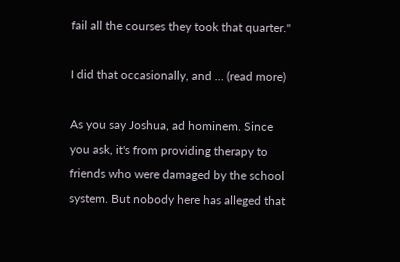fail all the courses they took that quarter."

I did that occasionally, and ... (read more)

As you say Joshua, ad hominem. Since you ask, it's from providing therapy to friends who were damaged by the school system. But nobody here has alleged that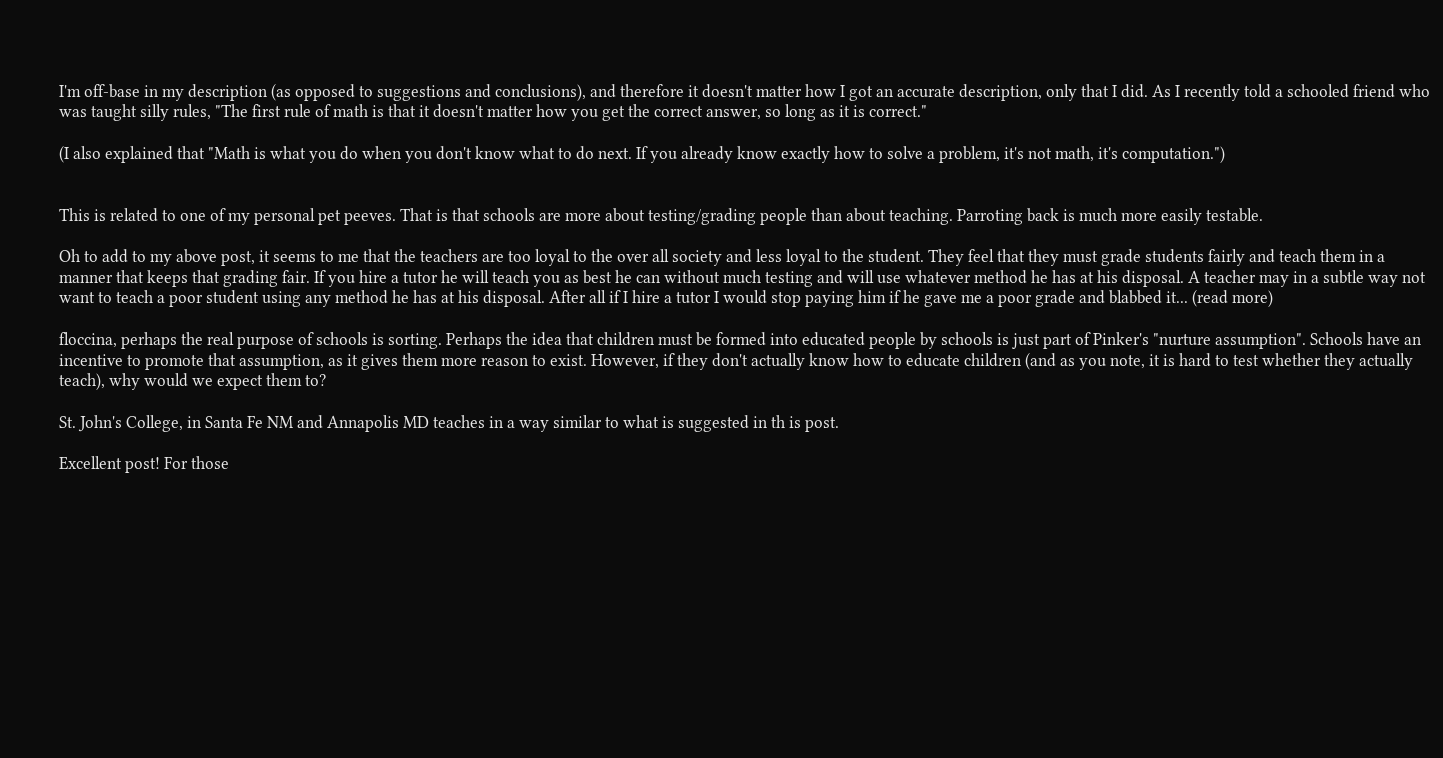I'm off-base in my description (as opposed to suggestions and conclusions), and therefore it doesn't matter how I got an accurate description, only that I did. As I recently told a schooled friend who was taught silly rules, "The first rule of math is that it doesn't matter how you get the correct answer, so long as it is correct."

(I also explained that "Math is what you do when you don't know what to do next. If you already know exactly how to solve a problem, it's not math, it's computation.")


This is related to one of my personal pet peeves. That is that schools are more about testing/grading people than about teaching. Parroting back is much more easily testable.

Oh to add to my above post, it seems to me that the teachers are too loyal to the over all society and less loyal to the student. They feel that they must grade students fairly and teach them in a manner that keeps that grading fair. If you hire a tutor he will teach you as best he can without much testing and will use whatever method he has at his disposal. A teacher may in a subtle way not want to teach a poor student using any method he has at his disposal. After all if I hire a tutor I would stop paying him if he gave me a poor grade and blabbed it... (read more)

floccina, perhaps the real purpose of schools is sorting. Perhaps the idea that children must be formed into educated people by schools is just part of Pinker's "nurture assumption". Schools have an incentive to promote that assumption, as it gives them more reason to exist. However, if they don't actually know how to educate children (and as you note, it is hard to test whether they actually teach), why would we expect them to?

St. John's College, in Santa Fe NM and Annapolis MD teaches in a way similar to what is suggested in th is post.

Excellent post! For those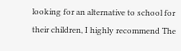looking for an alternative to school for their children, I highly recommend The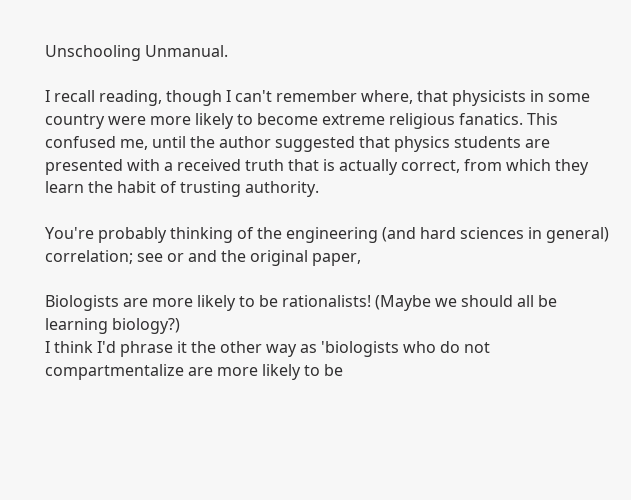Unschooling Unmanual.

I recall reading, though I can't remember where, that physicists in some country were more likely to become extreme religious fanatics. This confused me, until the author suggested that physics students are presented with a received truth that is actually correct, from which they learn the habit of trusting authority.

You're probably thinking of the engineering (and hard sciences in general) correlation; see or and the original paper,

Biologists are more likely to be rationalists! (Maybe we should all be learning biology?)
I think I'd phrase it the other way as 'biologists who do not compartmentalize are more likely to be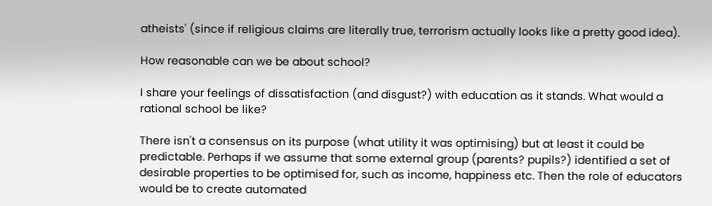atheists' (since if religious claims are literally true, terrorism actually looks like a pretty good idea).

How reasonable can we be about school?

I share your feelings of dissatisfaction (and disgust?) with education as it stands. What would a rational school be like?

There isn't a consensus on its purpose (what utility it was optimising) but at least it could be predictable. Perhaps if we assume that some external group (parents? pupils?) identified a set of desirable properties to be optimised for, such as income, happiness etc. Then the role of educators would be to create automated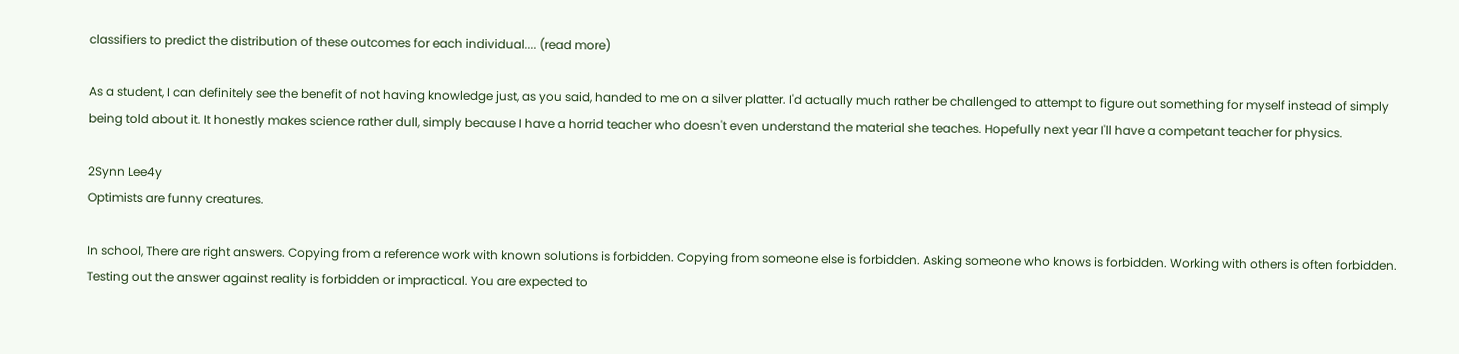classifiers to predict the distribution of these outcomes for each individual.... (read more)

As a student, I can definitely see the benefit of not having knowledge just, as you said, handed to me on a silver platter. I'd actually much rather be challenged to attempt to figure out something for myself instead of simply being told about it. It honestly makes science rather dull, simply because I have a horrid teacher who doesn't even understand the material she teaches. Hopefully next year I'll have a competant teacher for physics.

2Synn Lee4y
Optimists are funny creatures.

In school, There are right answers. Copying from a reference work with known solutions is forbidden. Copying from someone else is forbidden. Asking someone who knows is forbidden. Working with others is often forbidden. Testing out the answer against reality is forbidden or impractical. You are expected to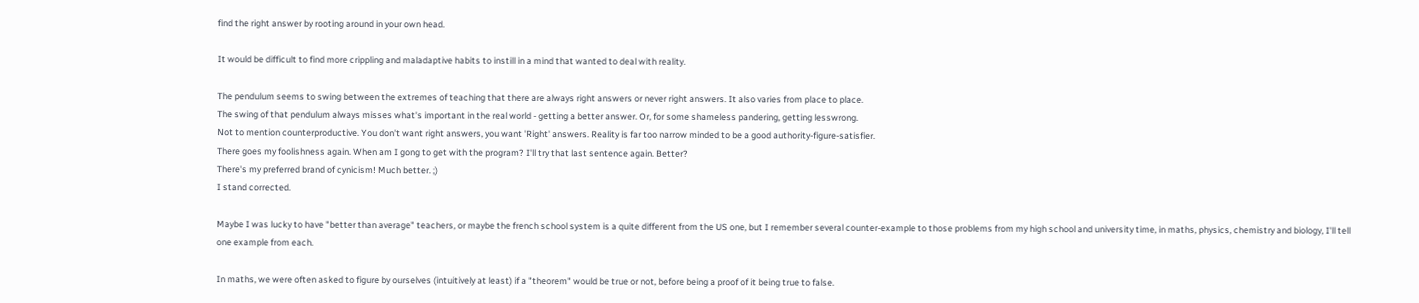find the right answer by rooting around in your own head.

It would be difficult to find more crippling and maladaptive habits to instill in a mind that wanted to deal with reality.

The pendulum seems to swing between the extremes of teaching that there are always right answers or never right answers. It also varies from place to place.
The swing of that pendulum always misses what's important in the real world - getting a better answer. Or, for some shameless pandering, getting lesswrong.
Not to mention counterproductive. You don't want right answers, you want 'Right' answers. Reality is far too narrow minded to be a good authority-figure-satisfier.
There goes my foolishness again. When am I gong to get with the program? I'll try that last sentence again. Better?
There's my preferred brand of cynicism! Much better. ;)
I stand corrected.

Maybe I was lucky to have "better than average" teachers, or maybe the french school system is a quite different from the US one, but I remember several counter-example to those problems from my high school and university time, in maths, physics, chemistry and biology, I'll tell one example from each.

In maths, we were often asked to figure by ourselves (intuitively at least) if a "theorem" would be true or not, before being a proof of it being true to false.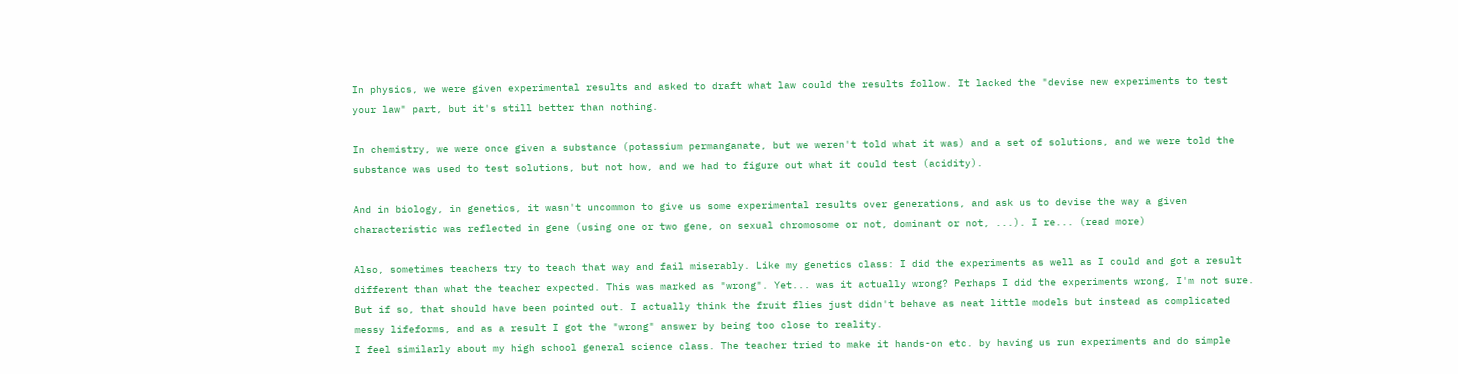In physics, we were given experimental results and asked to draft what law could the results follow. It lacked the "devise new experiments to test your law" part, but it's still better than nothing.

In chemistry, we were once given a substance (potassium permanganate, but we weren't told what it was) and a set of solutions, and we were told the substance was used to test solutions, but not how, and we had to figure out what it could test (acidity).

And in biology, in genetics, it wasn't uncommon to give us some experimental results over generations, and ask us to devise the way a given characteristic was reflected in gene (using one or two gene, on sexual chromosome or not, dominant or not, ...). I re... (read more)

Also, sometimes teachers try to teach that way and fail miserably. Like my genetics class: I did the experiments as well as I could and got a result different than what the teacher expected. This was marked as "wrong". Yet... was it actually wrong? Perhaps I did the experiments wrong, I'm not sure. But if so, that should have been pointed out. I actually think the fruit flies just didn't behave as neat little models but instead as complicated messy lifeforms, and as a result I got the "wrong" answer by being too close to reality.
I feel similarly about my high school general science class. The teacher tried to make it hands-on etc. by having us run experiments and do simple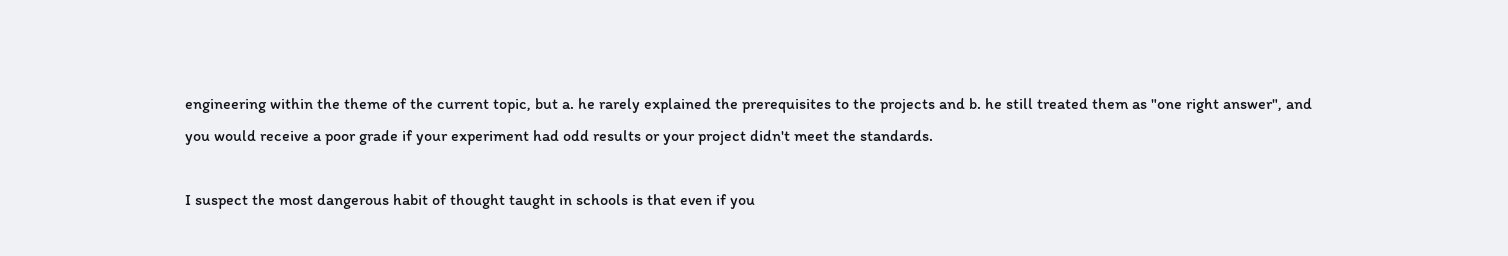engineering within the theme of the current topic, but a. he rarely explained the prerequisites to the projects and b. he still treated them as "one right answer", and you would receive a poor grade if your experiment had odd results or your project didn't meet the standards.

I suspect the most dangerous habit of thought taught in schools is that even if you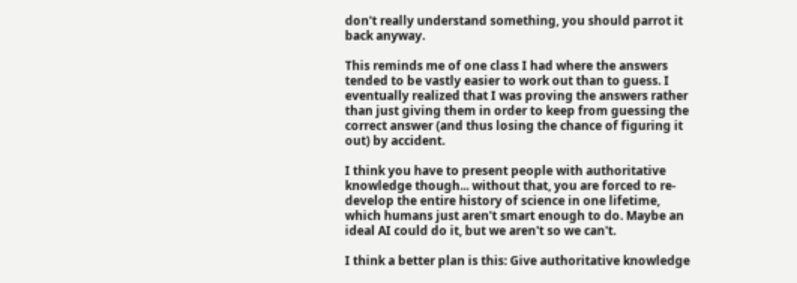don't really understand something, you should parrot it back anyway.

This reminds me of one class I had where the answers tended to be vastly easier to work out than to guess. I eventually realized that I was proving the answers rather than just giving them in order to keep from guessing the correct answer (and thus losing the chance of figuring it out) by accident.

I think you have to present people with authoritative knowledge though... without that, you are forced to re-develop the entire history of science in one lifetime, which humans just aren't smart enough to do. Maybe an ideal AI could do it, but we aren't so we can't.

I think a better plan is this: Give authoritative knowledge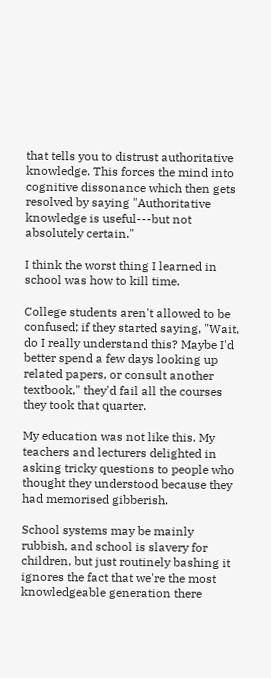that tells you to distrust authoritative knowledge. This forces the mind into cognitive dissonance which then gets resolved by saying "Authoritative knowledge is useful---but not absolutely certain."

I think the worst thing I learned in school was how to kill time.

College students aren't allowed to be confused; if they started saying, "Wait, do I really understand this? Maybe I'd better spend a few days looking up related papers, or consult another textbook," they'd fail all the courses they took that quarter.

My education was not like this. My teachers and lecturers delighted in asking tricky questions to people who thought they understood because they had memorised gibberish.

School systems may be mainly rubbish, and school is slavery for children, but just routinely bashing it ignores the fact that we're the most knowledgeable generation there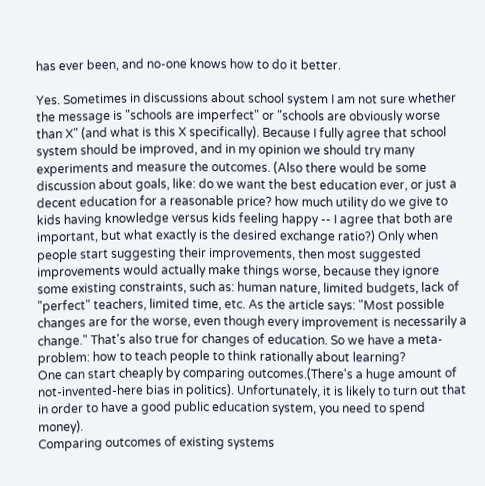has ever been, and no-one knows how to do it better.

Yes. Sometimes in discussions about school system I am not sure whether the message is "schools are imperfect" or "schools are obviously worse than X" (and what is this X specifically). Because I fully agree that school system should be improved, and in my opinion we should try many experiments and measure the outcomes. (Also there would be some discussion about goals, like: do we want the best education ever, or just a decent education for a reasonable price? how much utility do we give to kids having knowledge versus kids feeling happy -- I agree that both are important, but what exactly is the desired exchange ratio?) Only when people start suggesting their improvements, then most suggested improvements would actually make things worse, because they ignore some existing constraints, such as: human nature, limited budgets, lack of "perfect" teachers, limited time, etc. As the article says: "Most possible changes are for the worse, even though every improvement is necessarily a change." That's also true for changes of education. So we have a meta-problem: how to teach people to think rationally about learning?
One can start cheaply by comparing outcomes.(There's a huge amount of not-invented-here bias in politics). Unfortunately, it is likely to turn out that in order to have a good public education system, you need to spend money).
Comparing outcomes of existing systems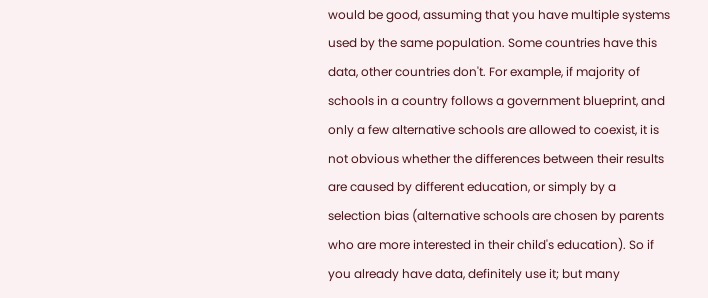would be good, assuming that you have multiple systems used by the same population. Some countries have this data, other countries don't. For example, if majority of schools in a country follows a government blueprint, and only a few alternative schools are allowed to coexist, it is not obvious whether the differences between their results are caused by different education, or simply by a selection bias (alternative schools are chosen by parents who are more interested in their child's education). So if you already have data, definitely use it; but many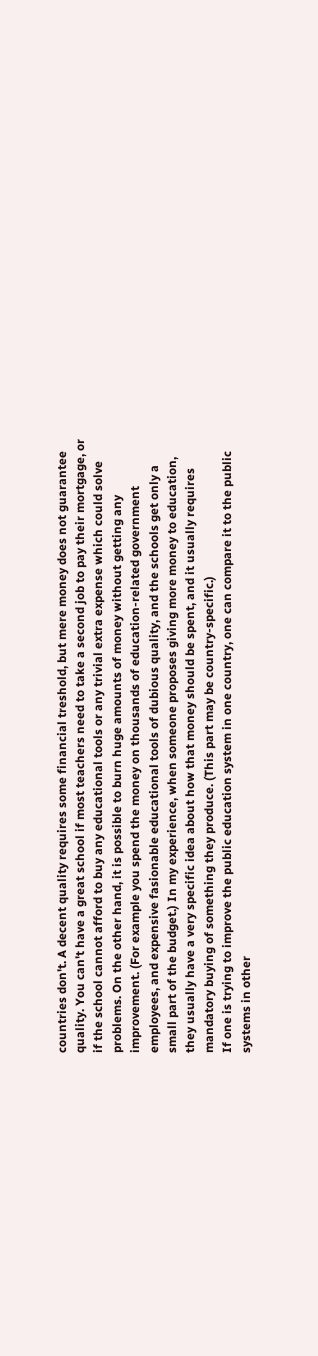countries don't. A decent quality requires some financial treshold, but mere money does not guarantee quality. You can't have a great school if most teachers need to take a second job to pay their mortgage, or if the school cannot afford to buy any educational tools or any trivial extra expense which could solve problems. On the other hand, it is possible to burn huge amounts of money without getting any improvement. (For example you spend the money on thousands of education-related government employees, and expensive fasionable educational tools of dubious quality, and the schools get only a small part of the budget.) In my experience, when someone proposes giving more money to education, they usually have a very specific idea about how that money should be spent, and it usually requires mandatory buying of something they produce. (This part may be country-specific.)
If one is trying to improve the public education system in one country, one can compare it to the public systems in other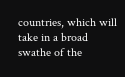countries, which will take in a broad swathe of the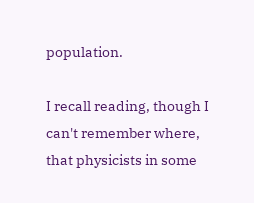population.

I recall reading, though I can't remember where, that physicists in some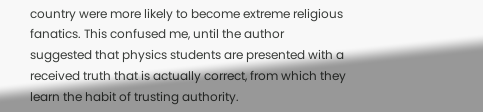country were more likely to become extreme religious fanatics. This confused me, until the author suggested that physics students are presented with a received truth that is actually correct, from which they learn the habit of trusting authority.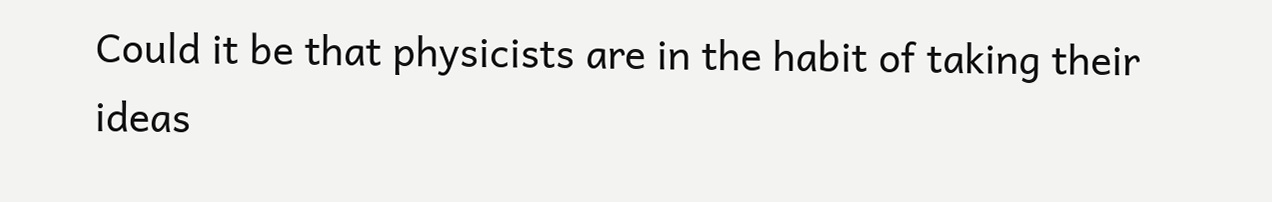Could it be that physicists are in the habit of taking their ideas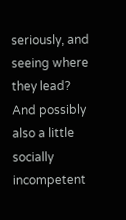seriously, and seeing where they lead? And possibly also a little socially incompetent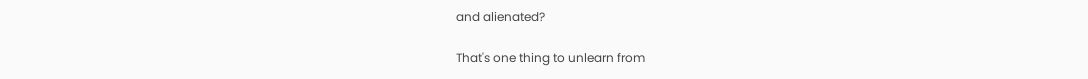and alienated?

That's one thing to unlearn from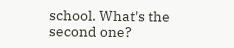school. What's the second one?